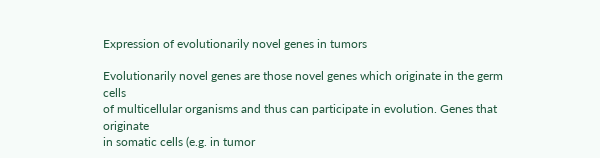Expression of evolutionarily novel genes in tumors

Evolutionarily novel genes are those novel genes which originate in the germ cells
of multicellular organisms and thus can participate in evolution. Genes that originate
in somatic cells (e.g. in tumor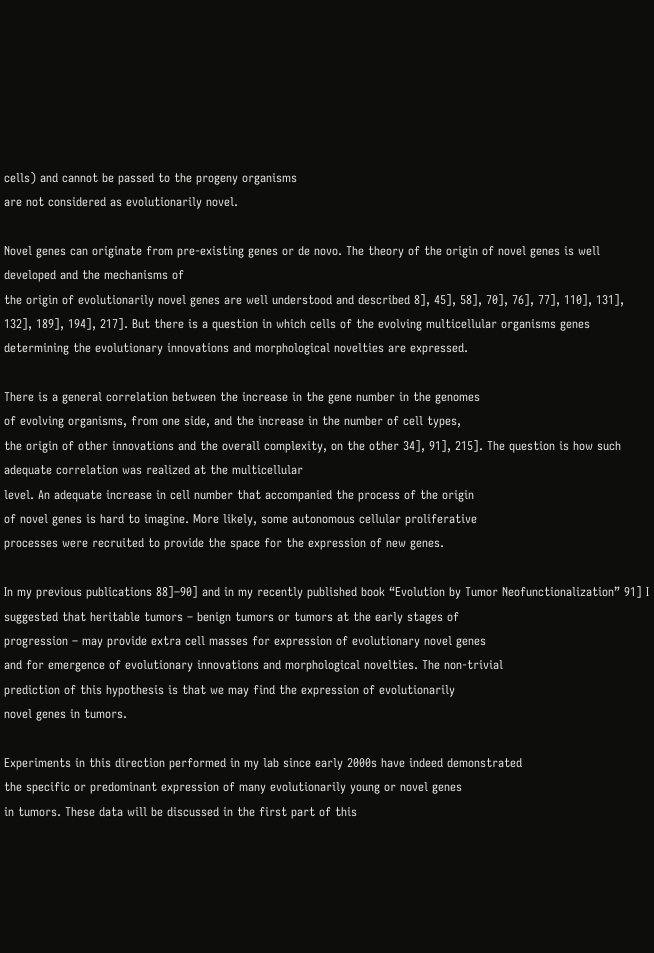cells) and cannot be passed to the progeny organisms
are not considered as evolutionarily novel.

Novel genes can originate from pre-existing genes or de novo. The theory of the origin of novel genes is well developed and the mechanisms of
the origin of evolutionarily novel genes are well understood and described 8], 45], 58], 70], 76], 77], 110], 131], 132], 189], 194], 217]. But there is a question in which cells of the evolving multicellular organisms genes
determining the evolutionary innovations and morphological novelties are expressed.

There is a general correlation between the increase in the gene number in the genomes
of evolving organisms, from one side, and the increase in the number of cell types,
the origin of other innovations and the overall complexity, on the other 34], 91], 215]. The question is how such adequate correlation was realized at the multicellular
level. An adequate increase in cell number that accompanied the process of the origin
of novel genes is hard to imagine. More likely, some autonomous cellular proliferative
processes were recruited to provide the space for the expression of new genes.

In my previous publications 88]–90] and in my recently published book “Evolution by Tumor Neofunctionalization” 91] I suggested that heritable tumors – benign tumors or tumors at the early stages of
progression – may provide extra cell masses for expression of evolutionary novel genes
and for emergence of evolutionary innovations and morphological novelties. The non-trivial
prediction of this hypothesis is that we may find the expression of evolutionarily
novel genes in tumors.

Experiments in this direction performed in my lab since early 2000s have indeed demonstrated
the specific or predominant expression of many evolutionarily young or novel genes
in tumors. These data will be discussed in the first part of this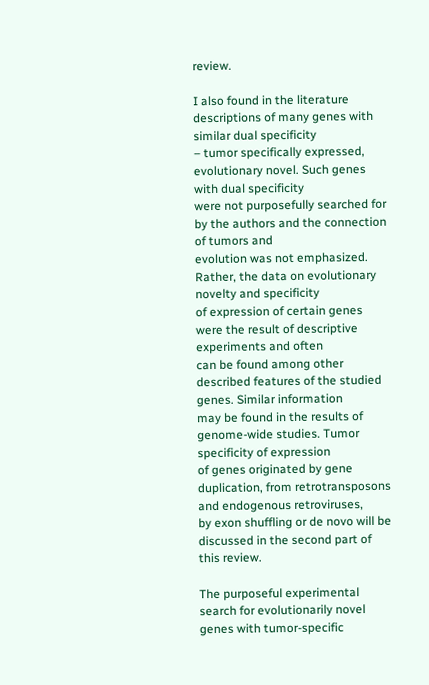review.

I also found in the literature descriptions of many genes with similar dual specificity
– tumor specifically expressed, evolutionary novel. Such genes with dual specificity
were not purposefully searched for by the authors and the connection of tumors and
evolution was not emphasized. Rather, the data on evolutionary novelty and specificity
of expression of certain genes were the result of descriptive experiments and often
can be found among other described features of the studied genes. Similar information
may be found in the results of genome-wide studies. Tumor specificity of expression
of genes originated by gene duplication, from retrotransposons and endogenous retroviruses,
by exon shuffling or de novo will be discussed in the second part of this review.

The purposeful experimental search for evolutionarily novel genes with tumor-specific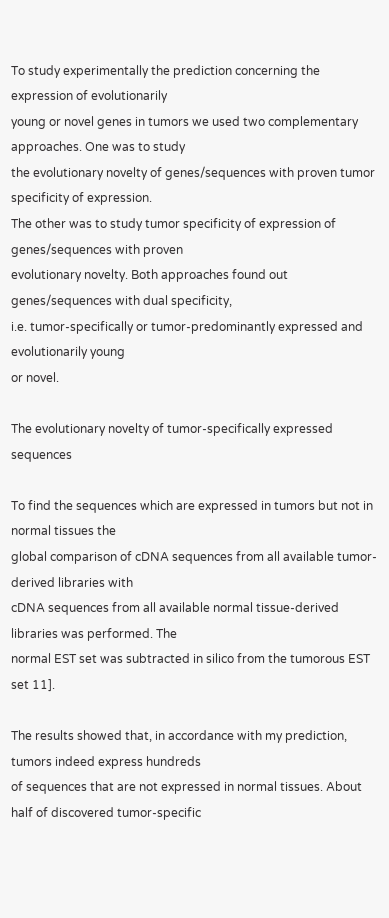To study experimentally the prediction concerning the expression of evolutionarily
young or novel genes in tumors we used two complementary approaches. One was to study
the evolutionary novelty of genes/sequences with proven tumor specificity of expression.
The other was to study tumor specificity of expression of genes/sequences with proven
evolutionary novelty. Both approaches found out genes/sequences with dual specificity,
i.e. tumor-specifically or tumor-predominantly expressed and evolutionarily young
or novel.

The evolutionary novelty of tumor-specifically expressed sequences

To find the sequences which are expressed in tumors but not in normal tissues the
global comparison of cDNA sequences from all available tumor-derived libraries with
cDNA sequences from all available normal tissue-derived libraries was performed. The
normal EST set was subtracted in silico from the tumorous EST set 11].

The results showed that, in accordance with my prediction, tumors indeed express hundreds
of sequences that are not expressed in normal tissues. About half of discovered tumor-specific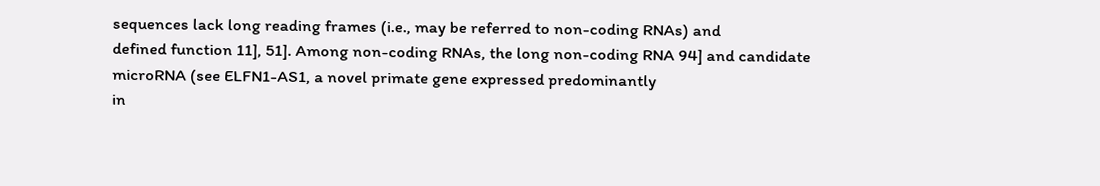sequences lack long reading frames (i.e., may be referred to non-coding RNAs) and
defined function 11], 51]. Among non-coding RNAs, the long non-coding RNA 94] and candidate microRNA (see ELFN1-AS1, a novel primate gene expressed predominantly
in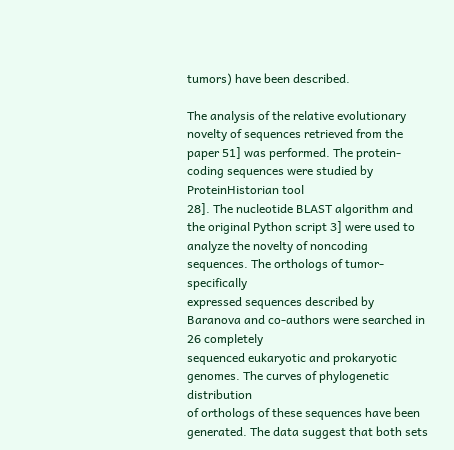tumors) have been described.

The analysis of the relative evolutionary novelty of sequences retrieved from the
paper 51] was performed. The protein-coding sequences were studied by ProteinHistorian tool
28]. The nucleotide BLAST algorithm and the original Python script 3] were used to analyze the novelty of noncoding sequences. The orthologs of tumor-specifically
expressed sequences described by Baranova and co-authors were searched in 26 completely
sequenced eukaryotic and prokaryotic genomes. The curves of phylogenetic distribution
of orthologs of these sequences have been generated. The data suggest that both sets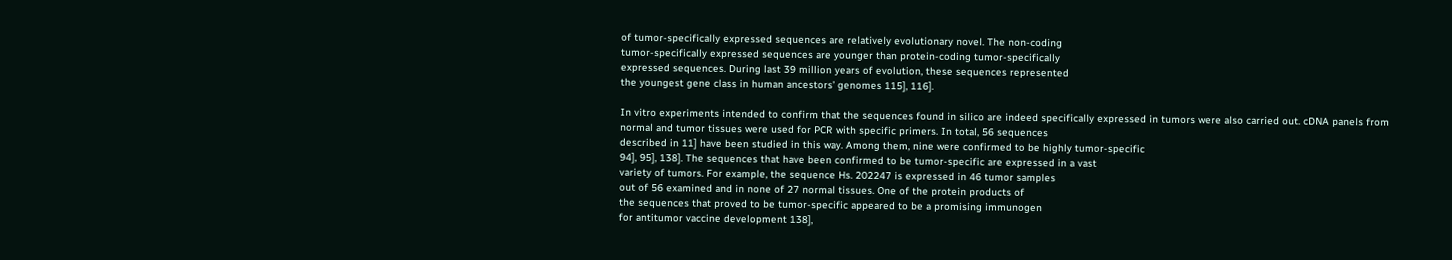of tumor-specifically expressed sequences are relatively evolutionary novel. The non-coding
tumor-specifically expressed sequences are younger than protein-coding tumor-specifically
expressed sequences. During last 39 million years of evolution, these sequences represented
the youngest gene class in human ancestors’ genomes 115], 116].

In vitro experiments intended to confirm that the sequences found in silico are indeed specifically expressed in tumors were also carried out. cDNA panels from
normal and tumor tissues were used for PCR with specific primers. In total, 56 sequences
described in 11] have been studied in this way. Among them, nine were confirmed to be highly tumor-specific
94], 95], 138]. The sequences that have been confirmed to be tumor-specific are expressed in a vast
variety of tumors. For example, the sequence Hs. 202247 is expressed in 46 tumor samples
out of 56 examined and in none of 27 normal tissues. One of the protein products of
the sequences that proved to be tumor-specific appeared to be a promising immunogen
for antitumor vaccine development 138],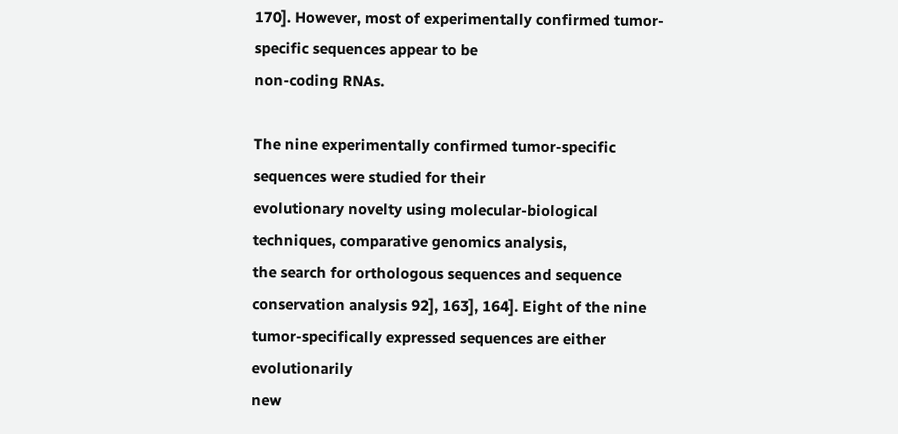170]. However, most of experimentally confirmed tumor-specific sequences appear to be
non-coding RNAs.

The nine experimentally confirmed tumor-specific sequences were studied for their
evolutionary novelty using molecular-biological techniques, comparative genomics analysis,
the search for orthologous sequences and sequence conservation analysis 92], 163], 164]. Eight of the nine tumor-specifically expressed sequences are either evolutionarily
new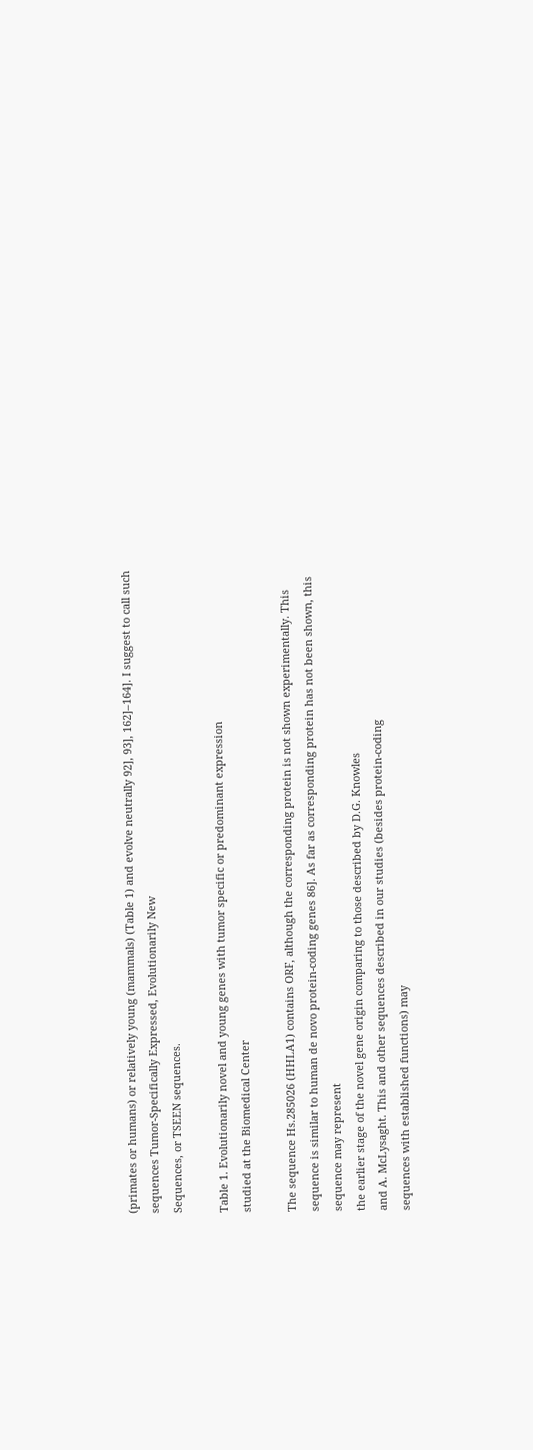(primates or humans) or relatively young (mammals) (Table 1) and evolve neutrally 92], 93], 162]–164]. I suggest to call such sequences Tumor-Specifically Expressed, Evolutionarily New
Sequences, or TSEEN sequences.

Table 1. Evolutionarily novel and young genes with tumor specific or predominant expression
studied at the Biomedical Center

The sequence Hs.285026 (HHLA1) contains ORF, although the corresponding protein is not shown experimentally. This
sequence is similar to human de novo protein-coding genes 86]. As far as corresponding protein has not been shown, this sequence may represent
the earlier stage of the novel gene origin comparing to those described by D.G. Knowles
and A. McLysaght. This and other sequences described in our studies (besides protein-coding
sequences with established functions) may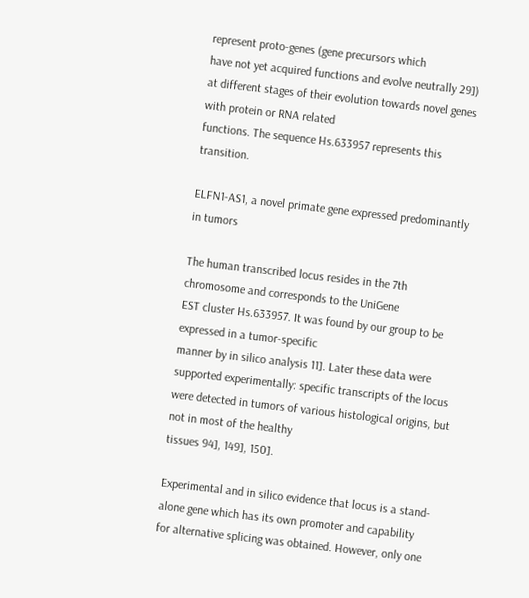represent proto-genes (gene precursors which
have not yet acquired functions and evolve neutrally 29]) at different stages of their evolution towards novel genes with protein or RNA related
functions. The sequence Hs.633957 represents this transition.

ELFN1-AS1, a novel primate gene expressed predominantly in tumors

The human transcribed locus resides in the 7th chromosome and corresponds to the UniGene
EST cluster Hs.633957. It was found by our group to be expressed in a tumor-specific
manner by in silico analysis 11]. Later these data were supported experimentally: specific transcripts of the locus
were detected in tumors of various histological origins, but not in most of the healthy
tissues 94], 149], 150].

Experimental and in silico evidence that locus is a stand-alone gene which has its own promoter and capability
for alternative splicing was obtained. However, only one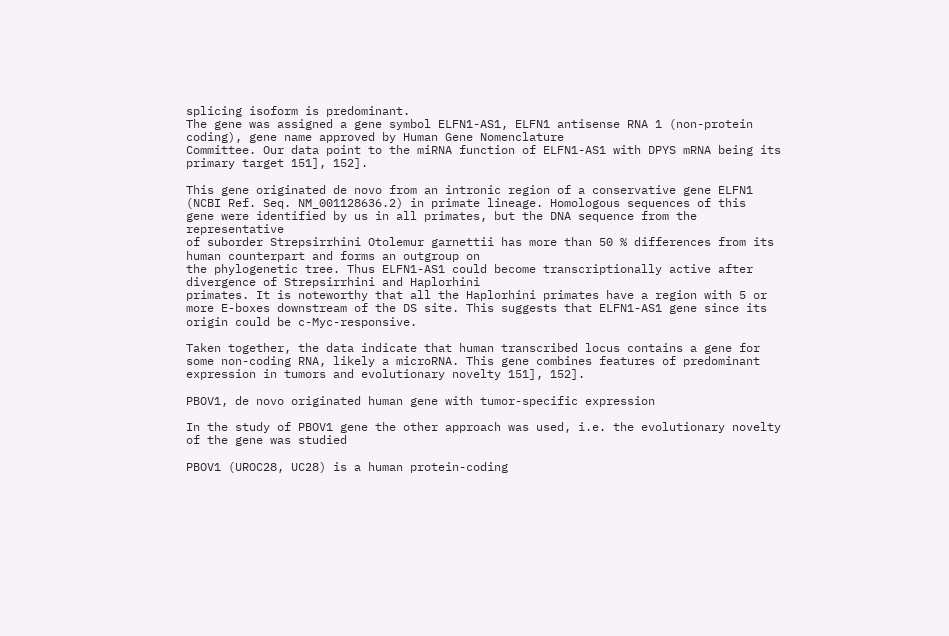splicing isoform is predominant.
The gene was assigned a gene symbol ELFN1-AS1, ELFN1 antisense RNA 1 (non-protein coding), gene name approved by Human Gene Nomenclature
Committee. Our data point to the miRNA function of ELFN1-AS1 with DPYS mRNA being its primary target 151], 152].

This gene originated de novo from an intronic region of a conservative gene ELFN1 (NCBI Ref. Seq. NM_001128636.2) in primate lineage. Homologous sequences of this
gene were identified by us in all primates, but the DNA sequence from the representative
of suborder Strepsirrhini Otolemur garnettii has more than 50 % differences from its human counterpart and forms an outgroup on
the phylogenetic tree. Thus ELFN1-AS1 could become transcriptionally active after divergence of Strepsirrhini and Haplorhini
primates. It is noteworthy that all the Haplorhini primates have a region with 5 or
more E-boxes downstream of the DS site. This suggests that ELFN1-AS1 gene since its origin could be c-Myc-responsive.

Taken together, the data indicate that human transcribed locus contains a gene for
some non-coding RNA, likely a microRNA. This gene combines features of predominant
expression in tumors and evolutionary novelty 151], 152].

PBOV1, de novo originated human gene with tumor-specific expression

In the study of PBOV1 gene the other approach was used, i.e. the evolutionary novelty of the gene was studied

PBOV1 (UROC28, UC28) is a human protein-coding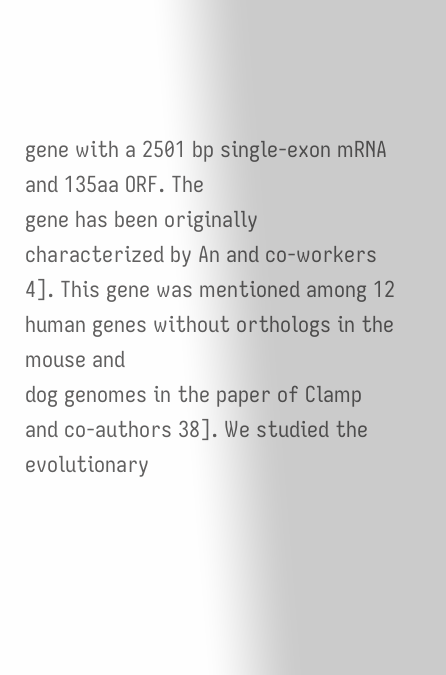gene with a 2501 bp single-exon mRNA and 135aa ORF. The
gene has been originally characterized by An and co-workers 4]. This gene was mentioned among 12 human genes without orthologs in the mouse and
dog genomes in the paper of Clamp and co-authors 38]. We studied the evolutionary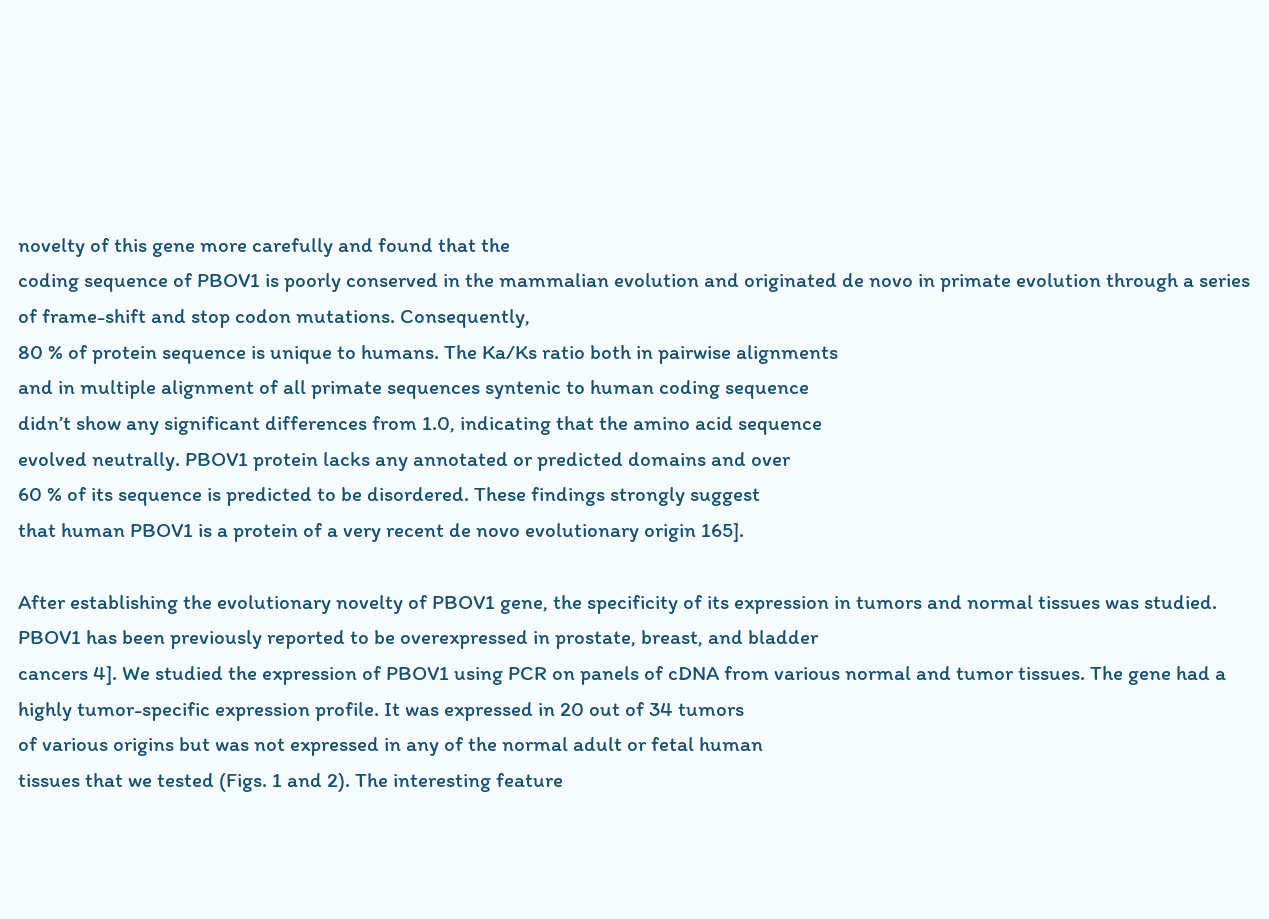novelty of this gene more carefully and found that the
coding sequence of PBOV1 is poorly conserved in the mammalian evolution and originated de novo in primate evolution through a series of frame-shift and stop codon mutations. Consequently,
80 % of protein sequence is unique to humans. The Ka/Ks ratio both in pairwise alignments
and in multiple alignment of all primate sequences syntenic to human coding sequence
didn’t show any significant differences from 1.0, indicating that the amino acid sequence
evolved neutrally. PBOV1 protein lacks any annotated or predicted domains and over
60 % of its sequence is predicted to be disordered. These findings strongly suggest
that human PBOV1 is a protein of a very recent de novo evolutionary origin 165].

After establishing the evolutionary novelty of PBOV1 gene, the specificity of its expression in tumors and normal tissues was studied.
PBOV1 has been previously reported to be overexpressed in prostate, breast, and bladder
cancers 4]. We studied the expression of PBOV1 using PCR on panels of cDNA from various normal and tumor tissues. The gene had a
highly tumor-specific expression profile. It was expressed in 20 out of 34 tumors
of various origins but was not expressed in any of the normal adult or fetal human
tissues that we tested (Figs. 1 and 2). The interesting feature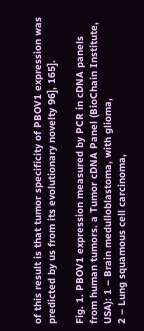of this result is that tumor specificity of PBOV1 expression was predicted by us from its evolutionary novelty 96], 165].

Fig. 1. PBOV1 expression measured by PCR in cDNA panels from human tumors. a Tumor cDNA Panel (BioChain Institute, USA): 1 – Brain medulloblastoma, with glioma,
2 – Lung squamous cell carcinoma,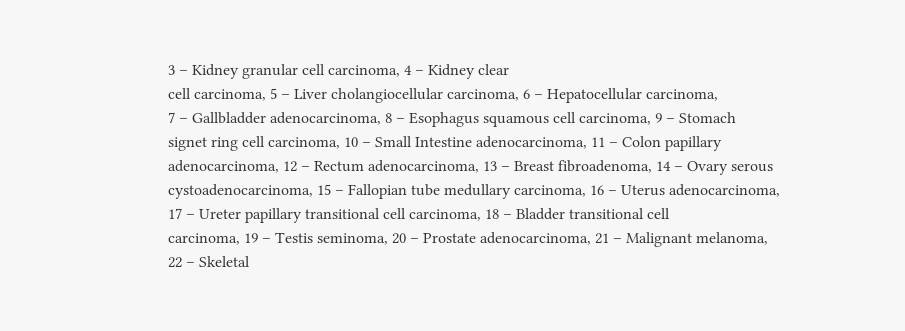3 – Kidney granular cell carcinoma, 4 – Kidney clear
cell carcinoma, 5 – Liver cholangiocellular carcinoma, 6 – Hepatocellular carcinoma,
7 – Gallbladder adenocarcinoma, 8 – Esophagus squamous cell carcinoma, 9 – Stomach
signet ring cell carcinoma, 10 – Small Intestine adenocarcinoma, 11 – Colon papillary
adenocarcinoma, 12 – Rectum adenocarcinoma, 13 – Breast fibroadenoma, 14 – Ovary serous
cystoadenocarcinoma, 15 – Fallopian tube medullary carcinoma, 16 – Uterus adenocarcinoma,
17 – Ureter papillary transitional cell carcinoma, 18 – Bladder transitional cell
carcinoma, 19 – Testis seminoma, 20 – Prostate adenocarcinoma, 21 – Malignant melanoma,
22 – Skeletal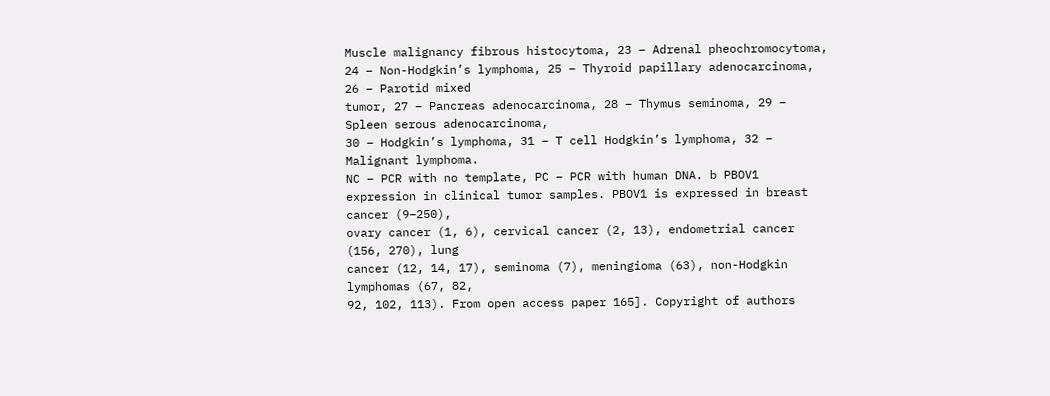Muscle malignancy fibrous histocytoma, 23 – Adrenal pheochromocytoma,
24 – Non-Hodgkin’s lymphoma, 25 – Thyroid papillary adenocarcinoma, 26 – Parotid mixed
tumor, 27 – Pancreas adenocarcinoma, 28 – Thymus seminoma, 29 – Spleen serous adenocarcinoma,
30 – Hodgkin’s lymphoma, 31 – T cell Hodgkin’s lymphoma, 32 – Malignant lymphoma.
NC – PCR with no template, PC – PCR with human DNA. b PBOV1 expression in clinical tumor samples. PBOV1 is expressed in breast cancer (9–250),
ovary cancer (1, 6), cervical cancer (2, 13), endometrial cancer (156, 270), lung
cancer (12, 14, 17), seminoma (7), meningioma (63), non-Hodgkin lymphomas (67, 82,
92, 102, 113). From open access paper 165]. Copyright of authors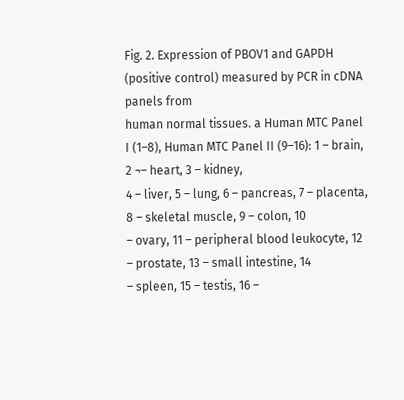Fig. 2. Expression of PBOV1 and GAPDH (positive control) measured by PCR in cDNA panels from
human normal tissues. a Human MTC Panel I (1–8), Human MTC Panel II (9–16): 1 – brain, 2 ¬– heart, 3 – kidney,
4 – liver, 5 – lung, 6 – pancreas, 7 – placenta, 8 – skeletal muscle, 9 – colon, 10
– ovary, 11 – peripheral blood leukocyte, 12 – prostate, 13 – small intestine, 14
– spleen, 15 – testis, 16 –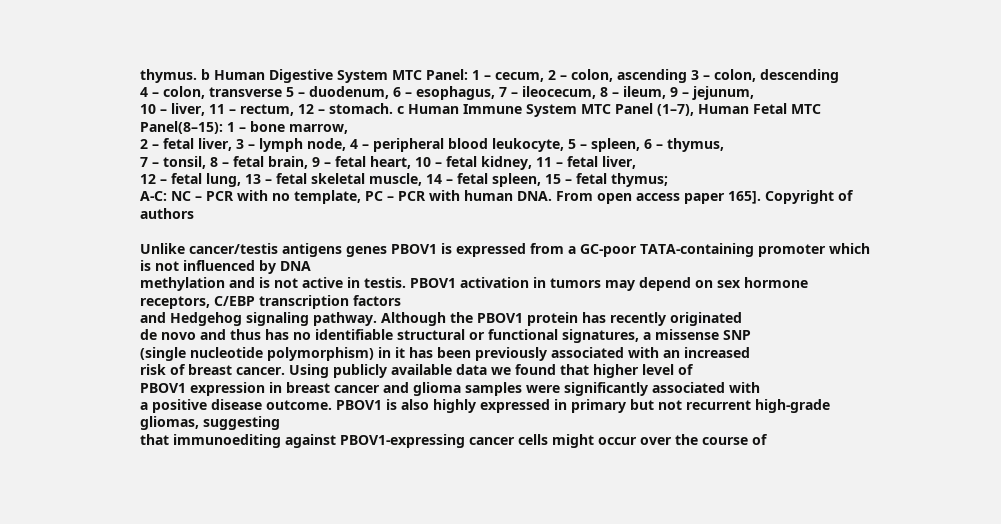thymus. b Human Digestive System MTC Panel: 1 – cecum, 2 – colon, ascending 3 – colon, descending
4 – colon, transverse 5 – duodenum, 6 – esophagus, 7 – ileocecum, 8 – ileum, 9 – jejunum,
10 – liver, 11 – rectum, 12 – stomach. c Human Immune System MTC Panel (1–7), Human Fetal MTC Panel(8–15): 1 – bone marrow,
2 – fetal liver, 3 – lymph node, 4 – peripheral blood leukocyte, 5 – spleen, 6 – thymus,
7 – tonsil, 8 – fetal brain, 9 – fetal heart, 10 – fetal kidney, 11 – fetal liver,
12 – fetal lung, 13 – fetal skeletal muscle, 14 – fetal spleen, 15 – fetal thymus;
A-C: NC – PCR with no template, PC – PCR with human DNA. From open access paper 165]. Copyright of authors

Unlike cancer/testis antigens genes PBOV1 is expressed from a GC-poor TATA-containing promoter which is not influenced by DNA
methylation and is not active in testis. PBOV1 activation in tumors may depend on sex hormone receptors, C/EBP transcription factors
and Hedgehog signaling pathway. Although the PBOV1 protein has recently originated
de novo and thus has no identifiable structural or functional signatures, a missense SNP
(single nucleotide polymorphism) in it has been previously associated with an increased
risk of breast cancer. Using publicly available data we found that higher level of
PBOV1 expression in breast cancer and glioma samples were significantly associated with
a positive disease outcome. PBOV1 is also highly expressed in primary but not recurrent high-grade gliomas, suggesting
that immunoediting against PBOV1-expressing cancer cells might occur over the course of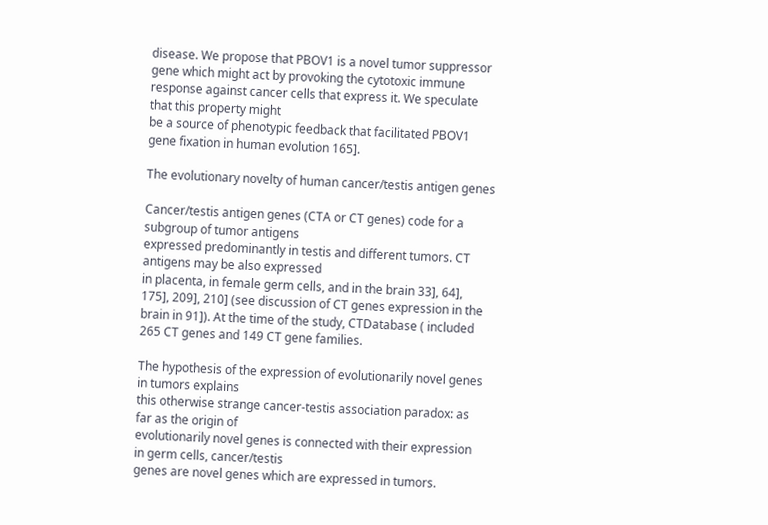disease. We propose that PBOV1 is a novel tumor suppressor gene which might act by provoking the cytotoxic immune
response against cancer cells that express it. We speculate that this property might
be a source of phenotypic feedback that facilitated PBOV1 gene fixation in human evolution 165].

The evolutionary novelty of human cancer/testis antigen genes

Cancer/testis antigen genes (CTA or CT genes) code for a subgroup of tumor antigens
expressed predominantly in testis and different tumors. CT antigens may be also expressed
in placenta, in female germ cells, and in the brain 33], 64], 175], 209], 210] (see discussion of CT genes expression in the brain in 91]). At the time of the study, CTDatabase ( included 265 CT genes and 149 CT gene families.

The hypothesis of the expression of evolutionarily novel genes in tumors explains
this otherwise strange cancer-testis association paradox: as far as the origin of
evolutionarily novel genes is connected with their expression in germ cells, cancer/testis
genes are novel genes which are expressed in tumors.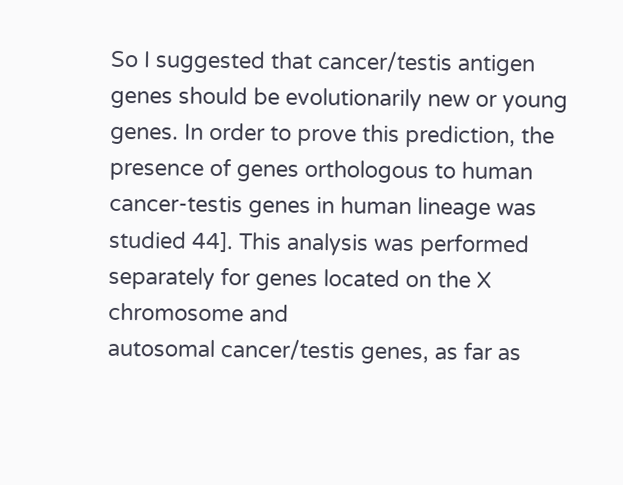So I suggested that cancer/testis antigen genes should be evolutionarily new or young
genes. In order to prove this prediction, the presence of genes orthologous to human
cancer-testis genes in human lineage was studied 44]. This analysis was performed separately for genes located on the X chromosome and
autosomal cancer/testis genes, as far as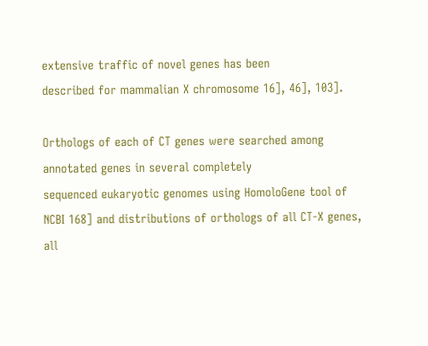extensive traffic of novel genes has been
described for mammalian X chromosome 16], 46], 103].

Orthologs of each of CT genes were searched among annotated genes in several completely
sequenced eukaryotic genomes using HomoloGene tool of NCBI 168] and distributions of orthologs of all CT-X genes, all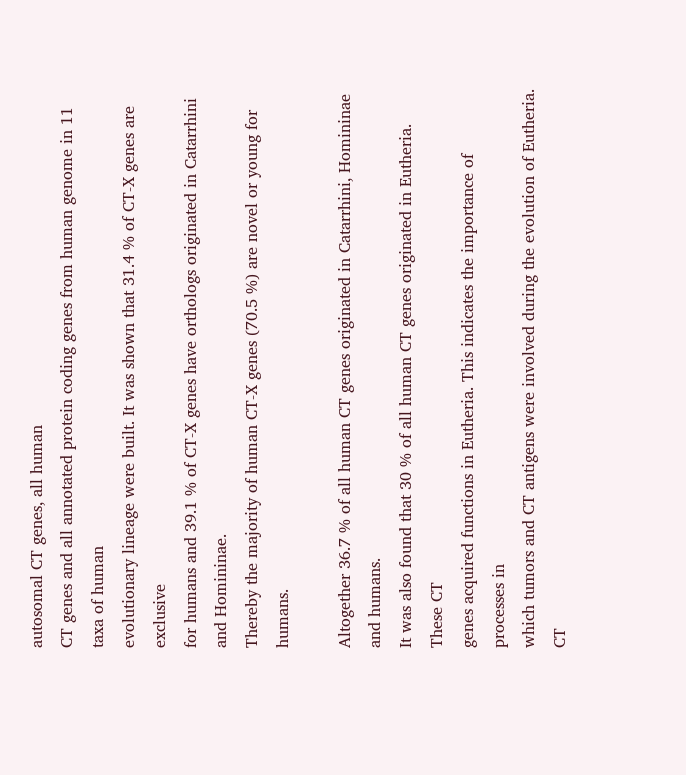autosomal CT genes, all human
CT genes and all annotated protein coding genes from human genome in 11 taxa of human
evolutionary lineage were built. It was shown that 31.4 % of CT-X genes are exclusive
for humans and 39.1 % of CT-X genes have orthologs originated in Catarrhini and Homininae.
Thereby the majority of human CT-X genes (70.5 %) are novel or young for humans.

Altogether 36.7 % of all human CT genes originated in Catarrhini, Homininae and humans.
It was also found that 30 % of all human CT genes originated in Eutheria. These CT
genes acquired functions in Eutheria. This indicates the importance of processes in
which tumors and CT antigens were involved during the evolution of Eutheria. CT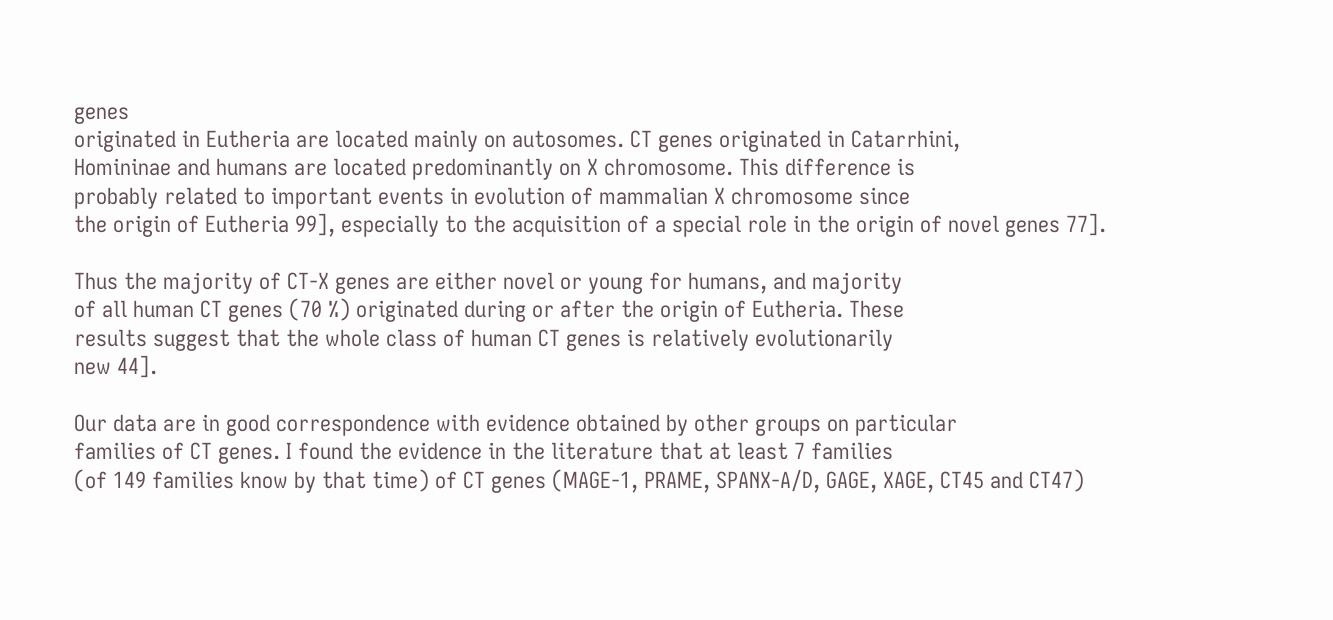genes
originated in Eutheria are located mainly on autosomes. CT genes originated in Catarrhini,
Homininae and humans are located predominantly on X chromosome. This difference is
probably related to important events in evolution of mammalian X chromosome since
the origin of Eutheria 99], especially to the acquisition of a special role in the origin of novel genes 77].

Thus the majority of CT-X genes are either novel or young for humans, and majority
of all human CT genes (70 %) originated during or after the origin of Eutheria. These
results suggest that the whole class of human CT genes is relatively evolutionarily
new 44].

Our data are in good correspondence with evidence obtained by other groups on particular
families of CT genes. I found the evidence in the literature that at least 7 families
(of 149 families know by that time) of CT genes (MAGE-1, PRAME, SPANX-A/D, GAGE, XAGE, CT45 and CT47)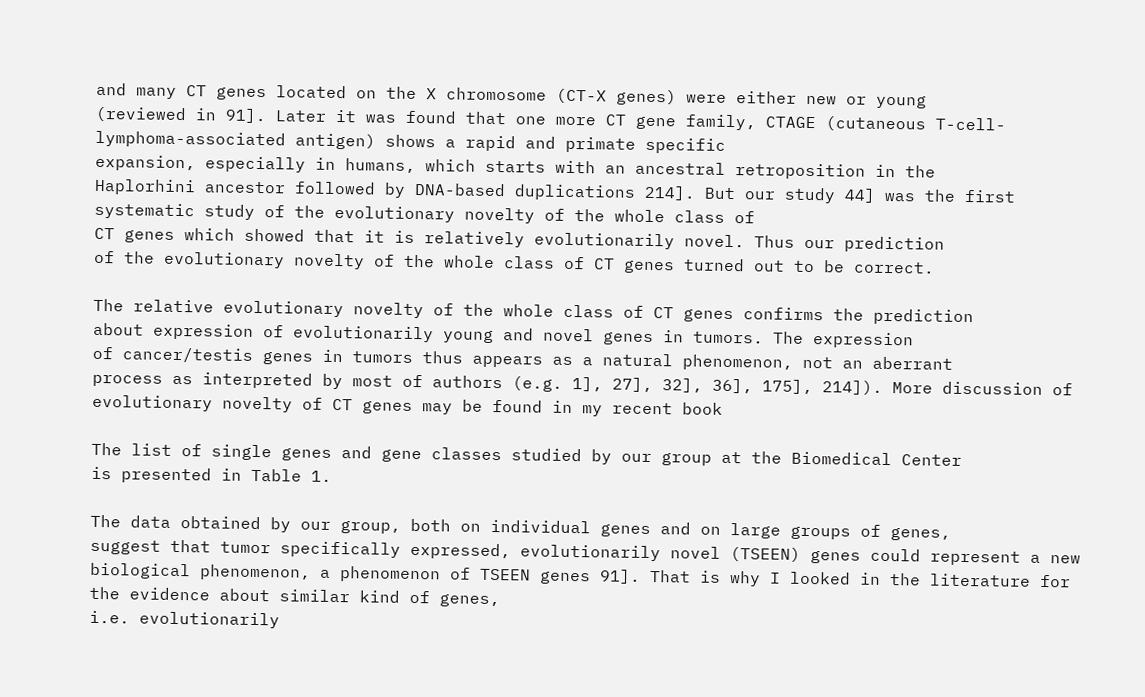and many CT genes located on the X chromosome (CT-X genes) were either new or young
(reviewed in 91]. Later it was found that one more CT gene family, CTAGE (cutaneous T-cell-lymphoma-associated antigen) shows a rapid and primate specific
expansion, especially in humans, which starts with an ancestral retroposition in the
Haplorhini ancestor followed by DNA-based duplications 214]. But our study 44] was the first systematic study of the evolutionary novelty of the whole class of
CT genes which showed that it is relatively evolutionarily novel. Thus our prediction
of the evolutionary novelty of the whole class of CT genes turned out to be correct.

The relative evolutionary novelty of the whole class of CT genes confirms the prediction
about expression of evolutionarily young and novel genes in tumors. The expression
of cancer/testis genes in tumors thus appears as a natural phenomenon, not an aberrant
process as interpreted by most of authors (e.g. 1], 27], 32], 36], 175], 214]). More discussion of evolutionary novelty of CT genes may be found in my recent book

The list of single genes and gene classes studied by our group at the Biomedical Center
is presented in Table 1.

The data obtained by our group, both on individual genes and on large groups of genes,
suggest that tumor specifically expressed, evolutionarily novel (TSEEN) genes could represent a new biological phenomenon, a phenomenon of TSEEN genes 91]. That is why I looked in the literature for the evidence about similar kind of genes,
i.e. evolutionarily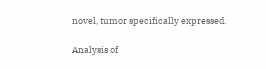novel, tumor specifically expressed.

Analysis of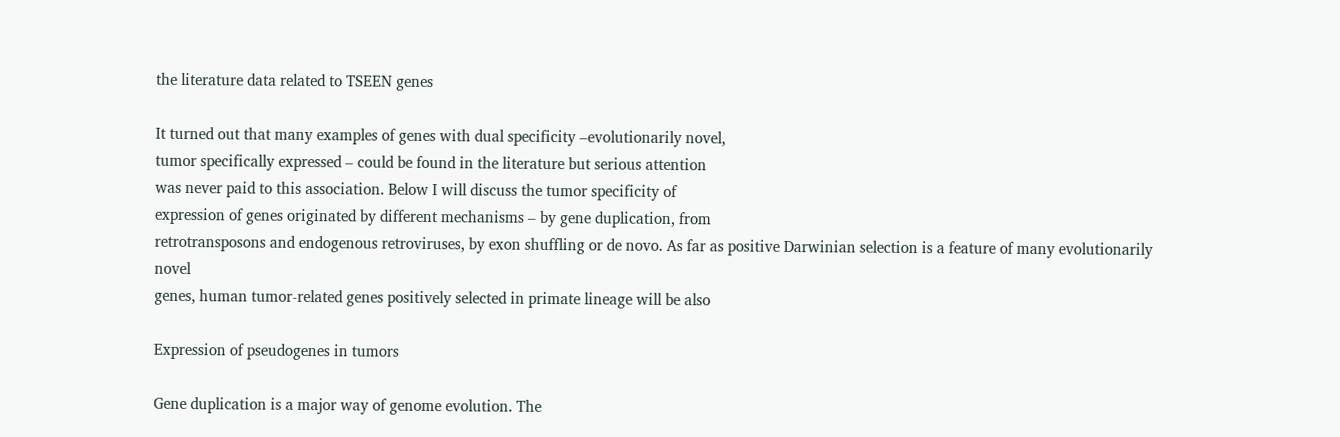the literature data related to TSEEN genes

It turned out that many examples of genes with dual specificity –evolutionarily novel,
tumor specifically expressed – could be found in the literature but serious attention
was never paid to this association. Below I will discuss the tumor specificity of
expression of genes originated by different mechanisms – by gene duplication, from
retrotransposons and endogenous retroviruses, by exon shuffling or de novo. As far as positive Darwinian selection is a feature of many evolutionarily novel
genes, human tumor-related genes positively selected in primate lineage will be also

Expression of pseudogenes in tumors

Gene duplication is a major way of genome evolution. The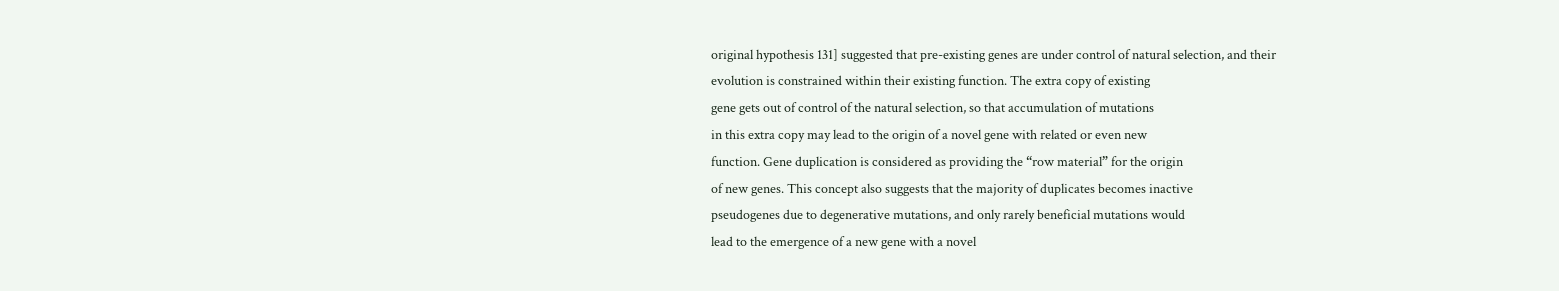original hypothesis 131] suggested that pre-existing genes are under control of natural selection, and their
evolution is constrained within their existing function. The extra copy of existing
gene gets out of control of the natural selection, so that accumulation of mutations
in this extra copy may lead to the origin of a novel gene with related or even new
function. Gene duplication is considered as providing the “row material” for the origin
of new genes. This concept also suggests that the majority of duplicates becomes inactive
pseudogenes due to degenerative mutations, and only rarely beneficial mutations would
lead to the emergence of a new gene with a novel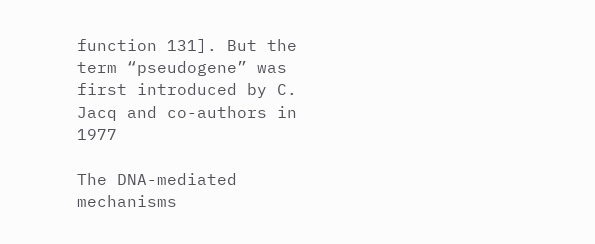function 131]. But the term “pseudogene” was first introduced by C. Jacq and co-authors in 1977

The DNA-mediated mechanisms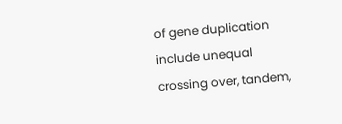of gene duplication include unequal crossing over, tandem,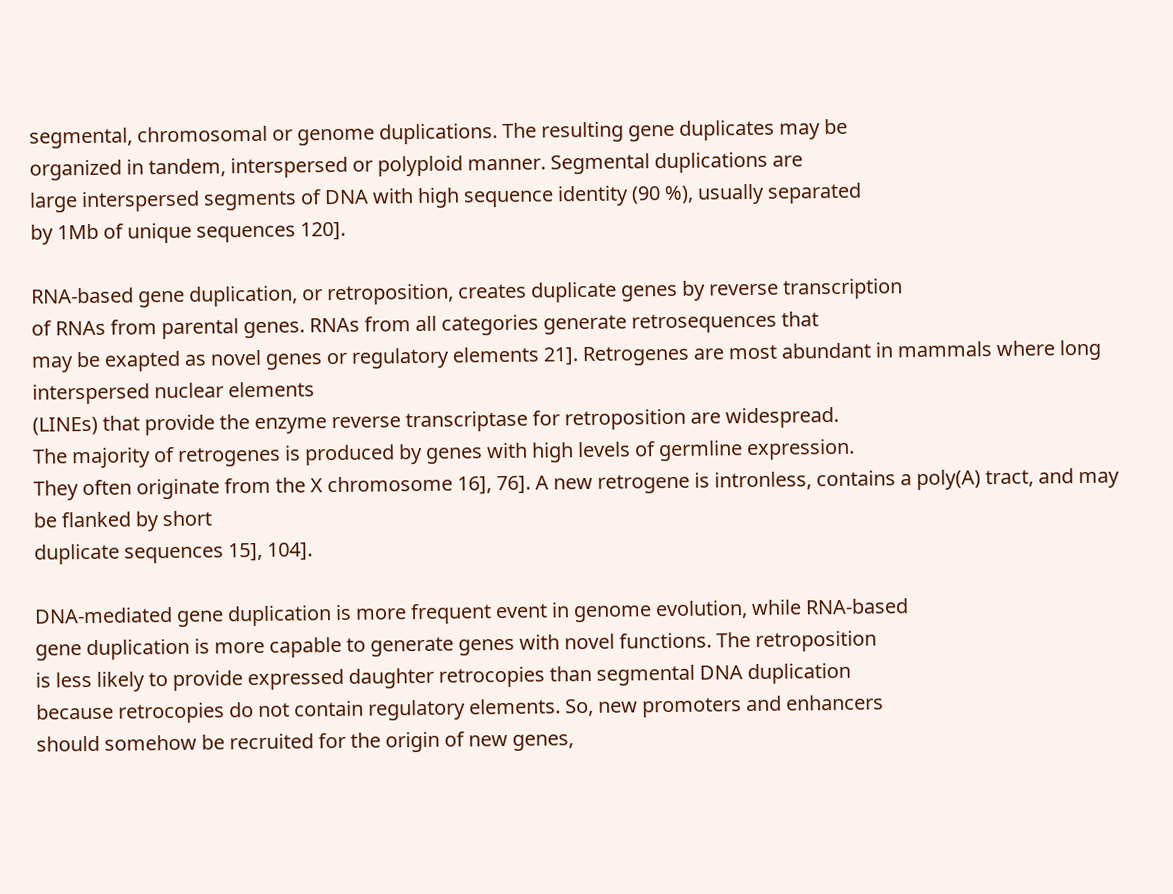segmental, chromosomal or genome duplications. The resulting gene duplicates may be
organized in tandem, interspersed or polyploid manner. Segmental duplications are
large interspersed segments of DNA with high sequence identity (90 %), usually separated
by 1Mb of unique sequences 120].

RNA-based gene duplication, or retroposition, creates duplicate genes by reverse transcription
of RNAs from parental genes. RNAs from all categories generate retrosequences that
may be exapted as novel genes or regulatory elements 21]. Retrogenes are most abundant in mammals where long interspersed nuclear elements
(LINEs) that provide the enzyme reverse transcriptase for retroposition are widespread.
The majority of retrogenes is produced by genes with high levels of germline expression.
They often originate from the X chromosome 16], 76]. A new retrogene is intronless, contains a poly(A) tract, and may be flanked by short
duplicate sequences 15], 104].

DNA-mediated gene duplication is more frequent event in genome evolution, while RNA-based
gene duplication is more capable to generate genes with novel functions. The retroposition
is less likely to provide expressed daughter retrocopies than segmental DNA duplication
because retrocopies do not contain regulatory elements. So, new promoters and enhancers
should somehow be recruited for the origin of new genes,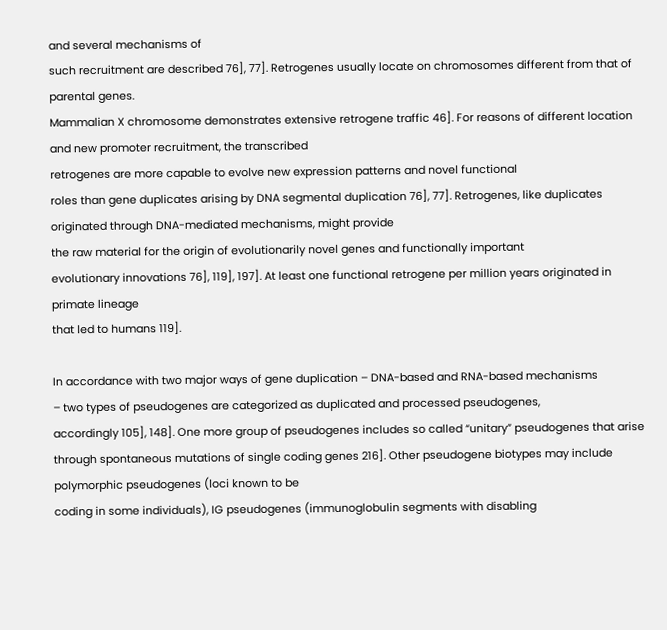and several mechanisms of
such recruitment are described 76], 77]. Retrogenes usually locate on chromosomes different from that of parental genes.
Mammalian X chromosome demonstrates extensive retrogene traffic 46]. For reasons of different location and new promoter recruitment, the transcribed
retrogenes are more capable to evolve new expression patterns and novel functional
roles than gene duplicates arising by DNA segmental duplication 76], 77]. Retrogenes, like duplicates originated through DNA-mediated mechanisms, might provide
the raw material for the origin of evolutionarily novel genes and functionally important
evolutionary innovations 76], 119], 197]. At least one functional retrogene per million years originated in primate lineage
that led to humans 119].

In accordance with two major ways of gene duplication – DNA-based and RNA-based mechanisms
– two types of pseudogenes are categorized as duplicated and processed pseudogenes,
accordingly 105], 148]. One more group of pseudogenes includes so called “unitary” pseudogenes that arise
through spontaneous mutations of single coding genes 216]. Other pseudogene biotypes may include polymorphic pseudogenes (loci known to be
coding in some individuals), IG pseudogenes (immunoglobulin segments with disabling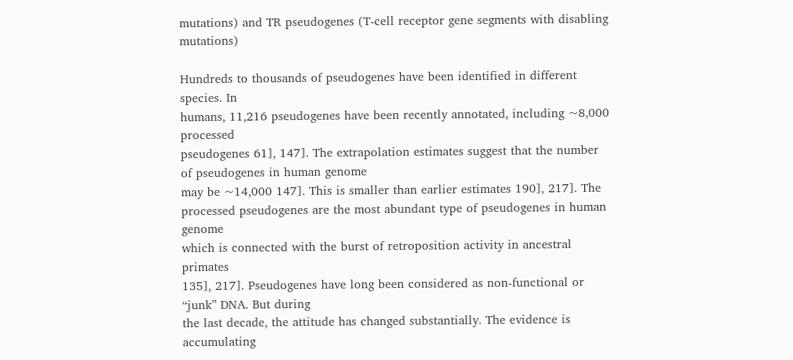mutations) and TR pseudogenes (T-cell receptor gene segments with disabling mutations)

Hundreds to thousands of pseudogenes have been identified in different species. In
humans, 11,216 pseudogenes have been recently annotated, including ~8,000 processed
pseudogenes 61], 147]. The extrapolation estimates suggest that the number of pseudogenes in human genome
may be ~14,000 147]. This is smaller than earlier estimates 190], 217]. The processed pseudogenes are the most abundant type of pseudogenes in human genome
which is connected with the burst of retroposition activity in ancestral primates
135], 217]. Pseudogenes have long been considered as non-functional or “junk” DNA. But during
the last decade, the attitude has changed substantially. The evidence is accumulating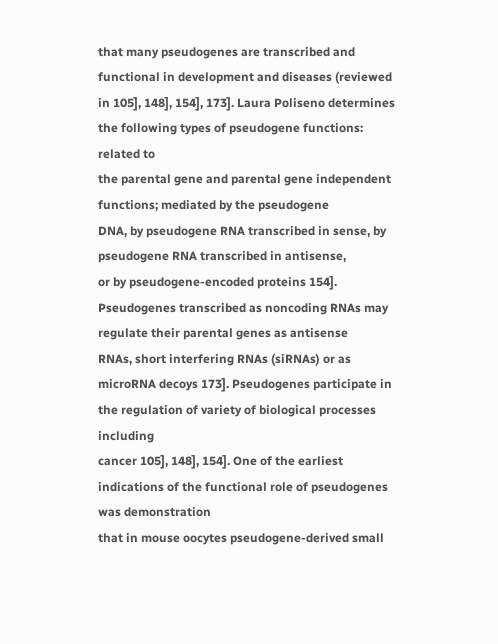that many pseudogenes are transcribed and functional in development and diseases (reviewed
in 105], 148], 154], 173]. Laura Poliseno determines the following types of pseudogene functions: related to
the parental gene and parental gene independent functions; mediated by the pseudogene
DNA, by pseudogene RNA transcribed in sense, by pseudogene RNA transcribed in antisense,
or by pseudogene-encoded proteins 154]. Pseudogenes transcribed as noncoding RNAs may regulate their parental genes as antisense
RNAs, short interfering RNAs (siRNAs) or as microRNA decoys 173]. Pseudogenes participate in the regulation of variety of biological processes including
cancer 105], 148], 154]. One of the earliest indications of the functional role of pseudogenes was demonstration
that in mouse oocytes pseudogene-derived small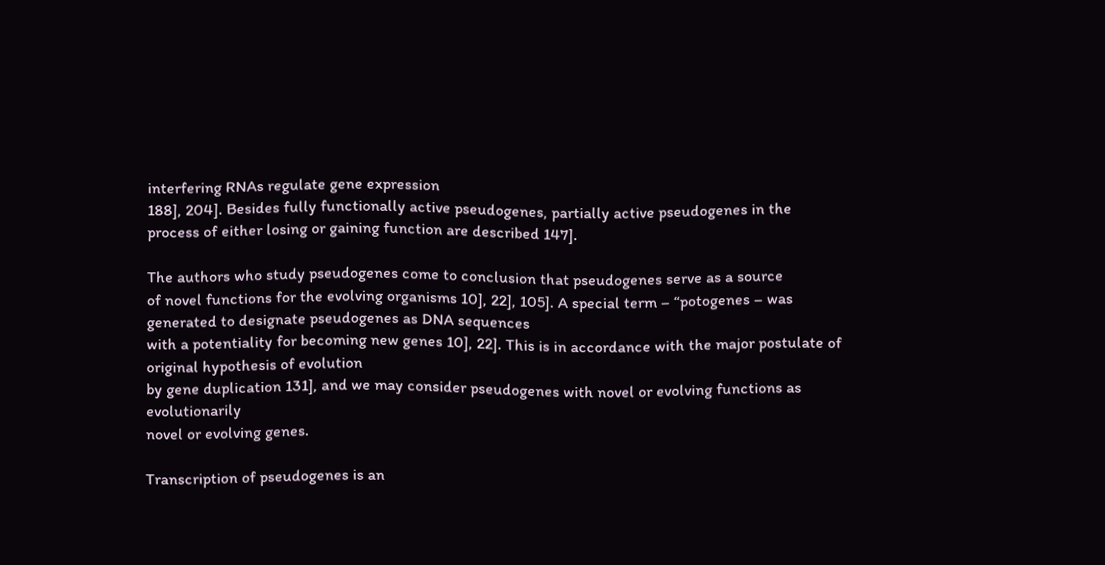interfering RNAs regulate gene expression
188], 204]. Besides fully functionally active pseudogenes, partially active pseudogenes in the
process of either losing or gaining function are described 147].

The authors who study pseudogenes come to conclusion that pseudogenes serve as a source
of novel functions for the evolving organisms 10], 22], 105]. A special term – “potogenes – was generated to designate pseudogenes as DNA sequences
with a potentiality for becoming new genes 10], 22]. This is in accordance with the major postulate of original hypothesis of evolution
by gene duplication 131], and we may consider pseudogenes with novel or evolving functions as evolutionarily
novel or evolving genes.

Transcription of pseudogenes is an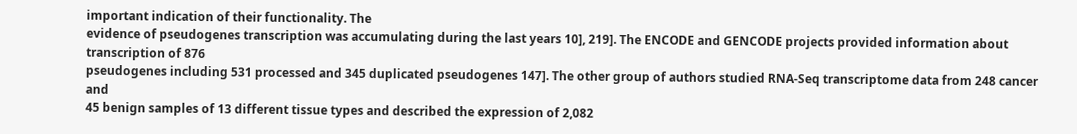important indication of their functionality. The
evidence of pseudogenes transcription was accumulating during the last years 10], 219]. The ENCODE and GENCODE projects provided information about transcription of 876
pseudogenes including 531 processed and 345 duplicated pseudogenes 147]. The other group of authors studied RNA-Seq transcriptome data from 248 cancer and
45 benign samples of 13 different tissue types and described the expression of 2,082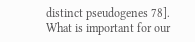distinct pseudogenes 78]. What is important for our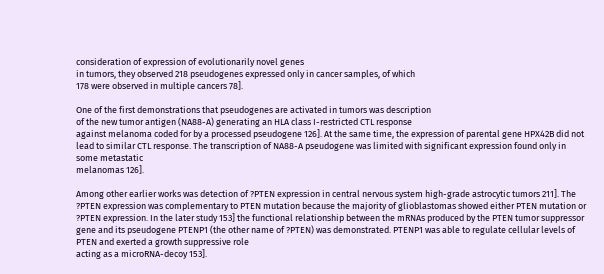consideration of expression of evolutionarily novel genes
in tumors, they observed 218 pseudogenes expressed only in cancer samples, of which
178 were observed in multiple cancers 78].

One of the first demonstrations that pseudogenes are activated in tumors was description
of the new tumor antigen (NA88-A) generating an HLA class I-restricted CTL response
against melanoma coded for by a processed pseudogene 126]. At the same time, the expression of parental gene HPX42B did not lead to similar CTL response. The transcription of NA88-A pseudogene was limited with significant expression found only in some metastatic
melanomas 126].

Among other earlier works was detection of ?PTEN expression in central nervous system high-grade astrocytic tumors 211]. The ?PTEN expression was complementary to PTEN mutation because the majority of glioblastomas showed either PTEN mutation or ?PTEN expression. In the later study 153] the functional relationship between the mRNAs produced by the PTEN tumor suppressor gene and its pseudogene PTENP1 (the other name of ?PTEN) was demonstrated. PTENP1 was able to regulate cellular levels of PTEN and exerted a growth suppressive role
acting as a microRNA-decoy 153].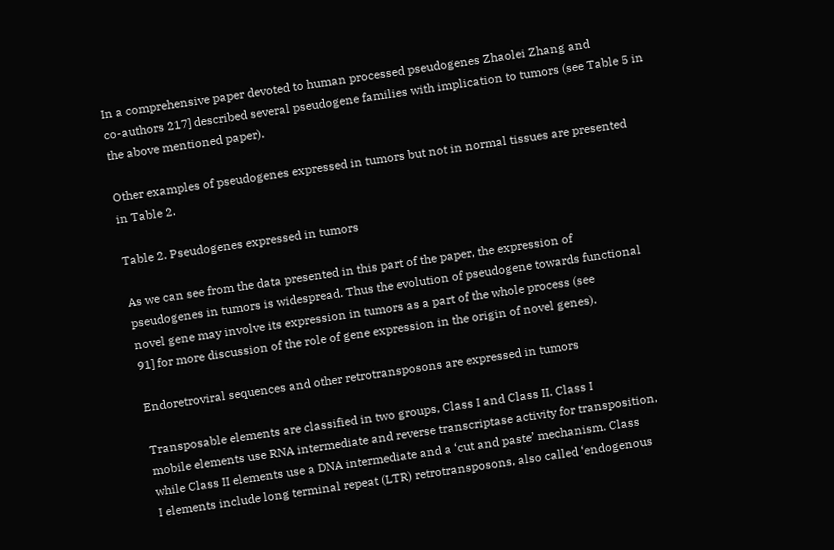In a comprehensive paper devoted to human processed pseudogenes Zhaolei Zhang and
co-authors 217] described several pseudogene families with implication to tumors (see Table 5 in
the above mentioned paper).

Other examples of pseudogenes expressed in tumors but not in normal tissues are presented
in Table 2.

Table 2. Pseudogenes expressed in tumors

As we can see from the data presented in this part of the paper, the expression of
pseudogenes in tumors is widespread. Thus the evolution of pseudogene towards functional
novel gene may involve its expression in tumors as a part of the whole process (see
91] for more discussion of the role of gene expression in the origin of novel genes).

Endoretroviral sequences and other retrotransposons are expressed in tumors

Transposable elements are classified in two groups, Class I and Class II. Class I
mobile elements use RNA intermediate and reverse transcriptase activity for transposition,
while Class II elements use a DNA intermediate and a ‘cut and paste’ mechanism. Class
I elements include long terminal repeat (LTR) retrotransposons, also called ‘endogenous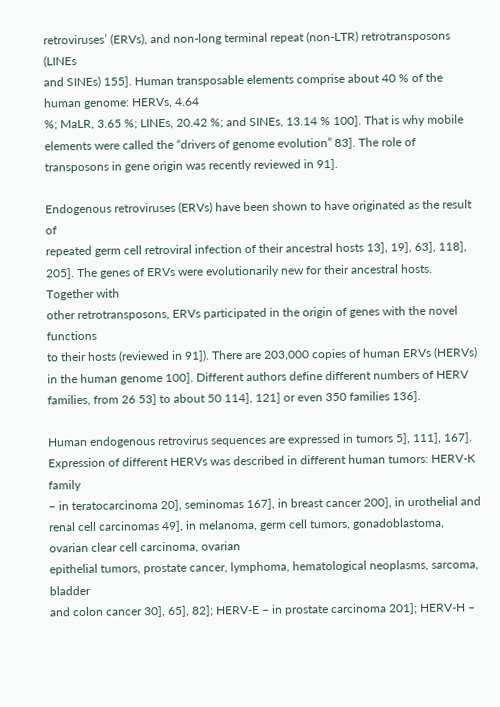retroviruses’ (ERVs), and non-long terminal repeat (non-LTR) retrotransposons (LINEs
and SINEs) 155]. Human transposable elements comprise about 40 % of the human genome: HERVs, 4.64
%; MaLR, 3.65 %; LINEs, 20.42 %; and SINEs, 13.14 % 100]. That is why mobile elements were called the “drivers of genome evolution” 83]. The role of transposons in gene origin was recently reviewed in 91].

Endogenous retroviruses (ERVs) have been shown to have originated as the result of
repeated germ cell retroviral infection of their ancestral hosts 13], 19], 63], 118], 205]. The genes of ERVs were evolutionarily new for their ancestral hosts. Together with
other retrotransposons, ERVs participated in the origin of genes with the novel functions
to their hosts (reviewed in 91]). There are 203,000 copies of human ERVs (HERVs) in the human genome 100]. Different authors define different numbers of HERV families, from 26 53] to about 50 114], 121] or even 350 families 136].

Human endogenous retrovirus sequences are expressed in tumors 5], 111], 167]. Expression of different HERVs was described in different human tumors: HERV-K family
– in teratocarcinoma 20], seminomas 167], in breast cancer 200], in urothelial and renal cell carcinomas 49], in melanoma, germ cell tumors, gonadoblastoma, ovarian clear cell carcinoma, ovarian
epithelial tumors, prostate cancer, lymphoma, hematological neoplasms, sarcoma, bladder
and colon cancer 30], 65], 82]; HERV-E – in prostate carcinoma 201]; HERV-H –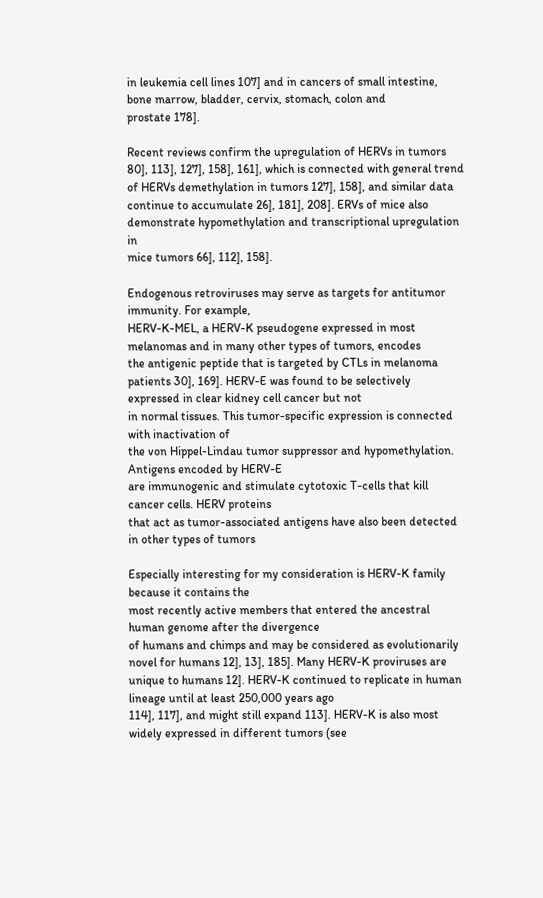in leukemia cell lines 107] and in cancers of small intestine, bone marrow, bladder, cervix, stomach, colon and
prostate 178].

Recent reviews confirm the upregulation of HERVs in tumors 80], 113], 127], 158], 161], which is connected with general trend of HERVs demethylation in tumors 127], 158], and similar data continue to accumulate 26], 181], 208]. ERVs of mice also demonstrate hypomethylation and transcriptional upregulation in
mice tumors 66], 112], 158].

Endogenous retroviruses may serve as targets for antitumor immunity. For example,
HERV-K-MEL, a HERV-K pseudogene expressed in most melanomas and in many other types of tumors, encodes
the antigenic peptide that is targeted by CTLs in melanoma patients 30], 169]. HERV-E was found to be selectively expressed in clear kidney cell cancer but not
in normal tissues. This tumor-specific expression is connected with inactivation of
the von Hippel-Lindau tumor suppressor and hypomethylation. Antigens encoded by HERV-E
are immunogenic and stimulate cytotoxic T-cells that kill cancer cells. HERV proteins
that act as tumor-associated antigens have also been detected in other types of tumors

Especially interesting for my consideration is HERV-K family because it contains the
most recently active members that entered the ancestral human genome after the divergence
of humans and chimps and may be considered as evolutionarily novel for humans 12], 13], 185]. Many HERV-K proviruses are unique to humans 12]. HERV-K continued to replicate in human lineage until at least 250,000 years ago
114], 117], and might still expand 113]. HERV-K is also most widely expressed in different tumors (see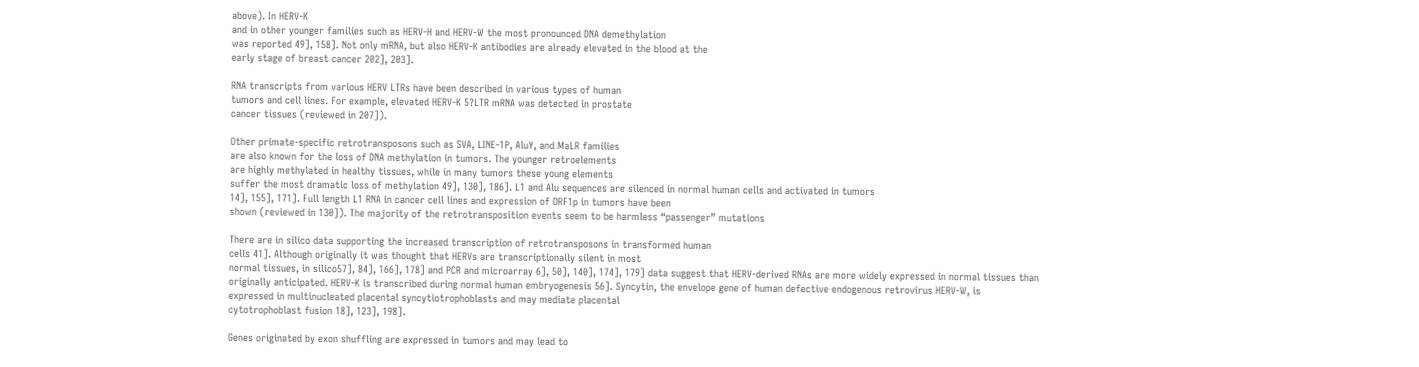above). In HERV-K
and in other younger families such as HERV-H and HERV-W the most pronounced DNA demethylation
was reported 49], 158]. Not only mRNA, but also HERV-K antibodies are already elevated in the blood at the
early stage of breast cancer 202], 203].

RNA transcripts from various HERV LTRs have been described in various types of human
tumors and cell lines. For example, elevated HERV-K 5?LTR mRNA was detected in prostate
cancer tissues (reviewed in 207]).

Other primate-specific retrotransposons such as SVA, LINE-1P, AluY, and MaLR families
are also known for the loss of DNA methylation in tumors. The younger retroelements
are highly methylated in healthy tissues, while in many tumors these young elements
suffer the most dramatic loss of methylation 49], 130], 186]. L1 and Alu sequences are silenced in normal human cells and activated in tumors
14], 155], 171]. Full length L1 RNA in cancer cell lines and expression of ORF1p in tumors have been
shown (reviewed in 130]). The majority of the retrotransposition events seem to be harmless “passenger” mutations

There are in silico data supporting the increased transcription of retrotransposons in transformed human
cells 41]. Although originally it was thought that HERVs are transcriptionally silent in most
normal tissues, in silico57], 84], 166], 178] and PCR and microarray 6], 50], 140], 174], 179] data suggest that HERV-derived RNAs are more widely expressed in normal tissues than
originally anticipated. HERV-K is transcribed during normal human embryogenesis 56]. Syncytin, the envelope gene of human defective endogenous retrovirus HERV-W, is
expressed in multinucleated placental syncytiotrophoblasts and may mediate placental
cytotrophoblast fusion 18], 123], 198].

Genes originated by exon shuffling are expressed in tumors and may lead to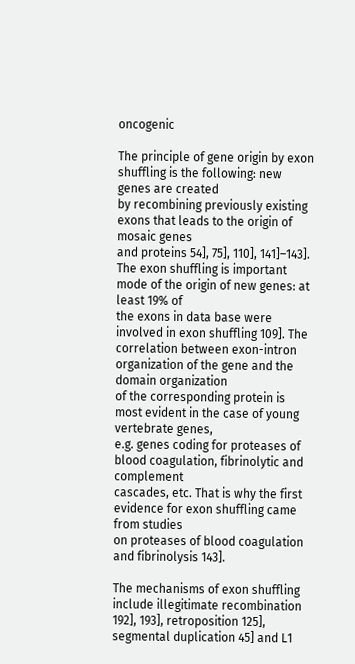oncogenic

The principle of gene origin by exon shuffling is the following: new genes are created
by recombining previously existing exons that leads to the origin of mosaic genes
and proteins 54], 75], 110], 141]–143]. The exon shuffling is important mode of the origin of new genes: at least 19% of
the exons in data base were involved in exon shuffling 109]. The correlation between exon-intron organization of the gene and the domain organization
of the corresponding protein is most evident in the case of young vertebrate genes,
e.g. genes coding for proteases of blood coagulation, fibrinolytic and complement
cascades, etc. That is why the first evidence for exon shuffling came from studies
on proteases of blood coagulation and fibrinolysis 143].

The mechanisms of exon shuffling include illegitimate recombination 192], 193], retroposition 125], segmental duplication 45] and L1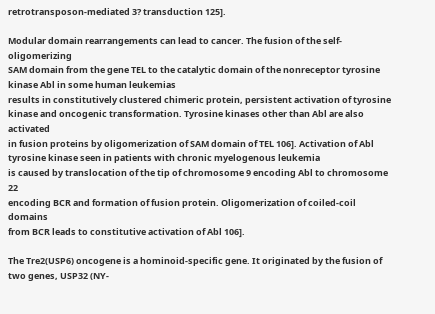retrotransposon-mediated 3? transduction 125].

Modular domain rearrangements can lead to cancer. The fusion of the self-oligomerizing
SAM domain from the gene TEL to the catalytic domain of the nonreceptor tyrosine kinase Abl in some human leukemias
results in constitutively clustered chimeric protein, persistent activation of tyrosine
kinase and oncogenic transformation. Tyrosine kinases other than Abl are also activated
in fusion proteins by oligomerization of SAM domain of TEL 106]. Activation of Abl tyrosine kinase seen in patients with chronic myelogenous leukemia
is caused by translocation of the tip of chromosome 9 encoding Abl to chromosome 22
encoding BCR and formation of fusion protein. Oligomerization of coiled-coil domains
from BCR leads to constitutive activation of Abl 106].

The Tre2(USP6) oncogene is a hominoid-specific gene. It originated by the fusion of two genes, USP32 (NY-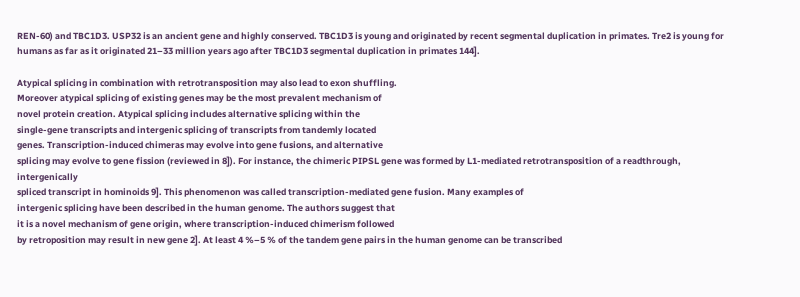REN-60) and TBC1D3. USP32 is an ancient gene and highly conserved. TBC1D3 is young and originated by recent segmental duplication in primates. Tre2 is young for humans as far as it originated 21–33 million years ago after TBC1D3 segmental duplication in primates 144].

Atypical splicing in combination with retrotransposition may also lead to exon shuffling.
Moreover atypical splicing of existing genes may be the most prevalent mechanism of
novel protein creation. Atypical splicing includes alternative splicing within the
single-gene transcripts and intergenic splicing of transcripts from tandemly located
genes. Transcription-induced chimeras may evolve into gene fusions, and alternative
splicing may evolve to gene fission (reviewed in 8]). For instance, the chimeric PIPSL gene was formed by L1-mediated retrotransposition of a readthrough, intergenically
spliced transcript in hominoids 9]. This phenomenon was called transcription-mediated gene fusion. Many examples of
intergenic splicing have been described in the human genome. The authors suggest that
it is a novel mechanism of gene origin, where transcription-induced chimerism followed
by retroposition may result in new gene 2]. At least 4 %–5 % of the tandem gene pairs in the human genome can be transcribed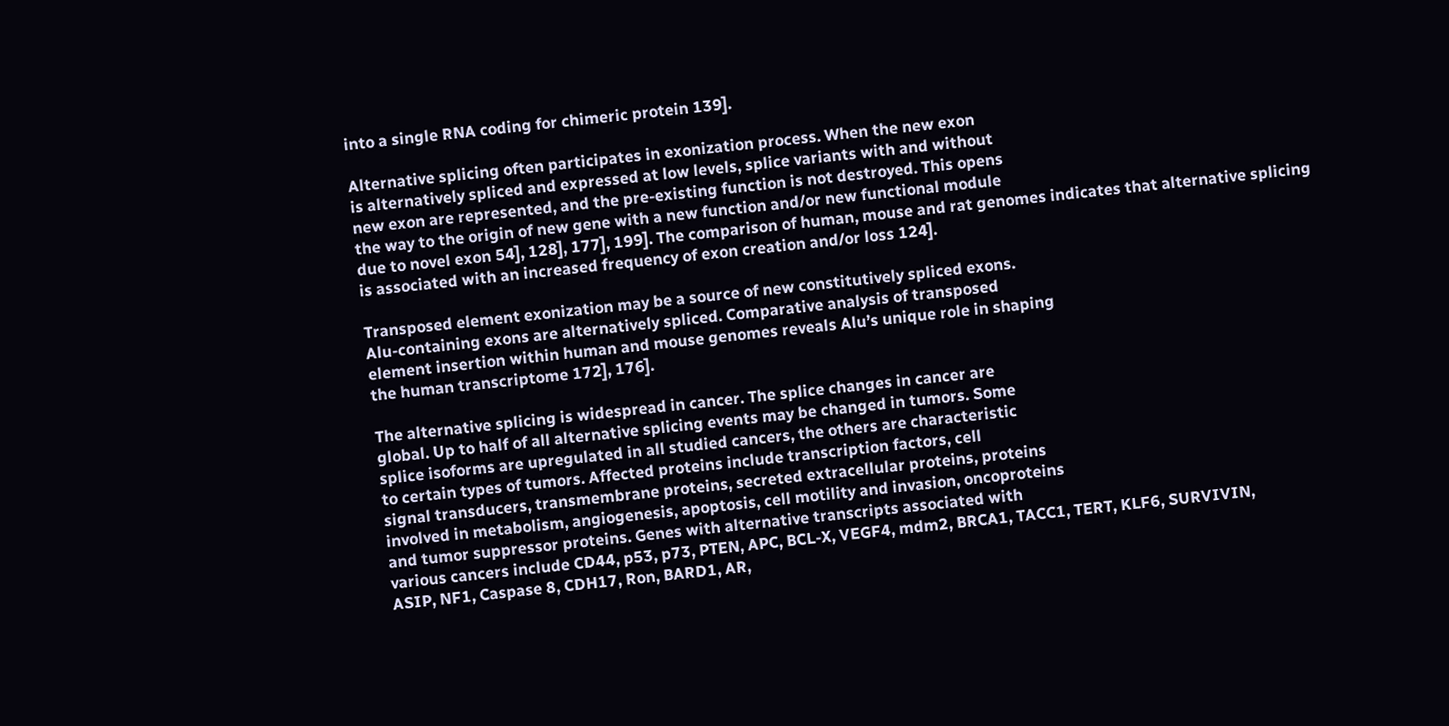into a single RNA coding for chimeric protein 139].

Alternative splicing often participates in exonization process. When the new exon
is alternatively spliced and expressed at low levels, splice variants with and without
new exon are represented, and the pre-existing function is not destroyed. This opens
the way to the origin of new gene with a new function and/or new functional module
due to novel exon 54], 128], 177], 199]. The comparison of human, mouse and rat genomes indicates that alternative splicing
is associated with an increased frequency of exon creation and/or loss 124].

Transposed element exonization may be a source of new constitutively spliced exons.
Alu-containing exons are alternatively spliced. Comparative analysis of transposed
element insertion within human and mouse genomes reveals Alu’s unique role in shaping
the human transcriptome 172], 176].

The alternative splicing is widespread in cancer. The splice changes in cancer are
global. Up to half of all alternative splicing events may be changed in tumors. Some
splice isoforms are upregulated in all studied cancers, the others are characteristic
to certain types of tumors. Affected proteins include transcription factors, cell
signal transducers, transmembrane proteins, secreted extracellular proteins, proteins
involved in metabolism, angiogenesis, apoptosis, cell motility and invasion, oncoproteins
and tumor suppressor proteins. Genes with alternative transcripts associated with
various cancers include CD44, p53, p73, PTEN, APC, BCL-X, VEGF4, mdm2, BRCA1, TACC1, TERT, KLF6, SURVIVIN,
ASIP, NF1, Caspase 8, CDH17, Ron, BARD1, AR,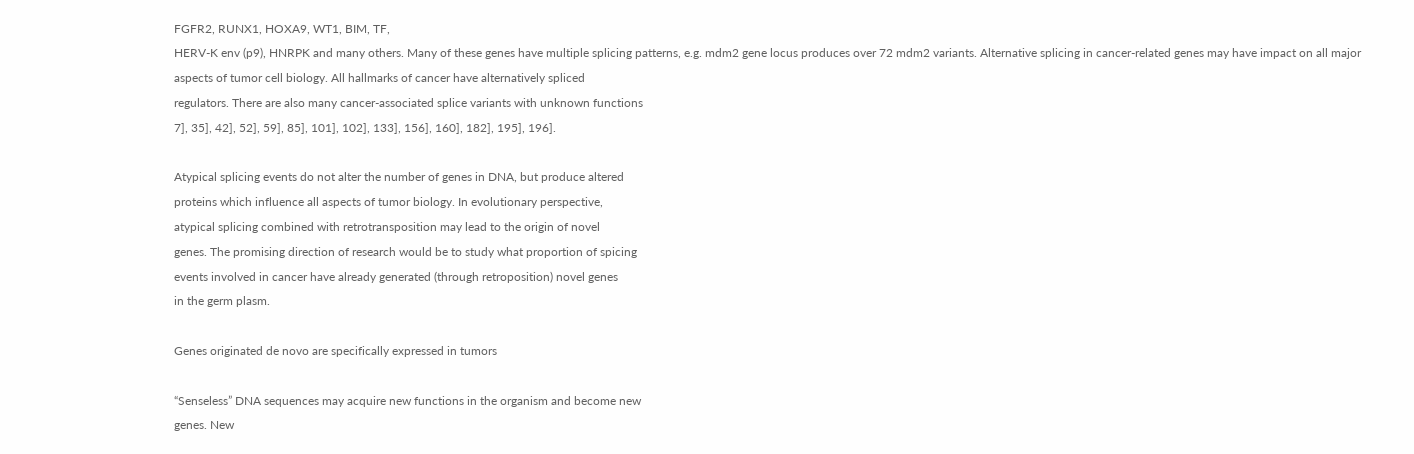FGFR2, RUNX1, HOXA9, WT1, BIM, TF,
HERV-K env (p9), HNRPK and many others. Many of these genes have multiple splicing patterns, e.g. mdm2 gene locus produces over 72 mdm2 variants. Alternative splicing in cancer-related genes may have impact on all major
aspects of tumor cell biology. All hallmarks of cancer have alternatively spliced
regulators. There are also many cancer-associated splice variants with unknown functions
7], 35], 42], 52], 59], 85], 101], 102], 133], 156], 160], 182], 195], 196].

Atypical splicing events do not alter the number of genes in DNA, but produce altered
proteins which influence all aspects of tumor biology. In evolutionary perspective,
atypical splicing combined with retrotransposition may lead to the origin of novel
genes. The promising direction of research would be to study what proportion of spicing
events involved in cancer have already generated (through retroposition) novel genes
in the germ plasm.

Genes originated de novo are specifically expressed in tumors

“Senseless” DNA sequences may acquire new functions in the organism and become new
genes. New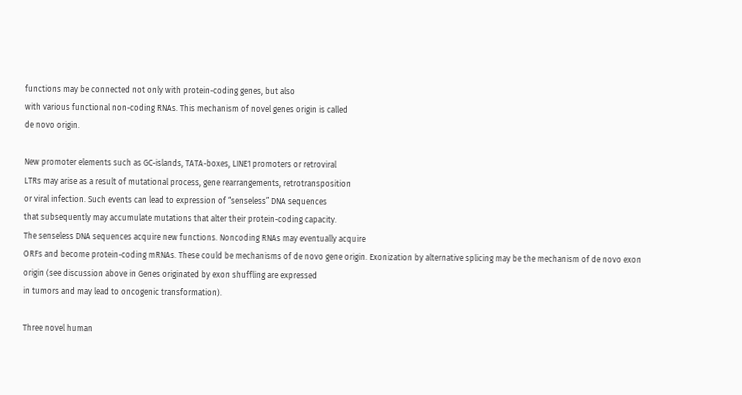functions may be connected not only with protein-coding genes, but also
with various functional non-coding RNAs. This mechanism of novel genes origin is called
de novo origin.

New promoter elements such as GC-islands, TATA-boxes, LINE1 promoters or retroviral
LTRs may arise as a result of mutational process, gene rearrangements, retrotransposition
or viral infection. Such events can lead to expression of “senseless” DNA sequences
that subsequently may accumulate mutations that alter their protein-coding capacity.
The senseless DNA sequences acquire new functions. Noncoding RNAs may eventually acquire
ORFs and become protein-coding mRNAs. These could be mechanisms of de novo gene origin. Exonization by alternative splicing may be the mechanism of de novo exon origin (see discussion above in Genes originated by exon shuffling are expressed
in tumors and may lead to oncogenic transformation).

Three novel human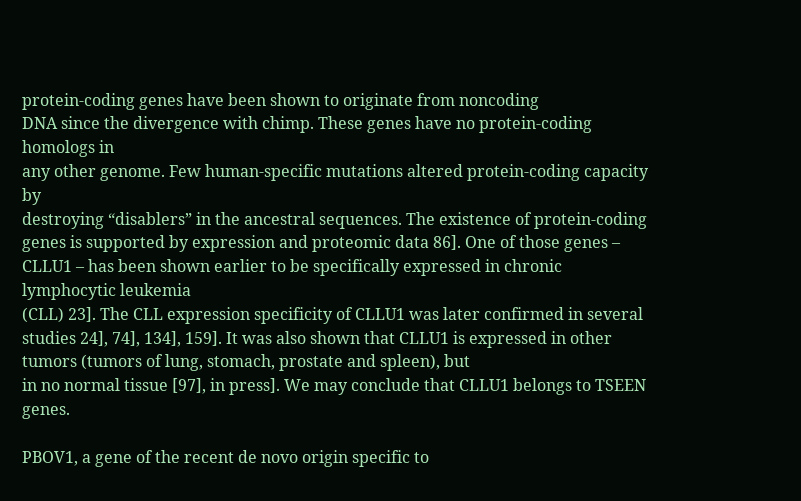protein-coding genes have been shown to originate from noncoding
DNA since the divergence with chimp. These genes have no protein-coding homologs in
any other genome. Few human-specific mutations altered protein-coding capacity by
destroying “disablers” in the ancestral sequences. The existence of protein-coding
genes is supported by expression and proteomic data 86]. One of those genes – CLLU1 – has been shown earlier to be specifically expressed in chronic lymphocytic leukemia
(CLL) 23]. The CLL expression specificity of CLLU1 was later confirmed in several studies 24], 74], 134], 159]. It was also shown that CLLU1 is expressed in other tumors (tumors of lung, stomach, prostate and spleen), but
in no normal tissue [97], in press]. We may conclude that CLLU1 belongs to TSEEN genes.

PBOV1, a gene of the recent de novo origin specific to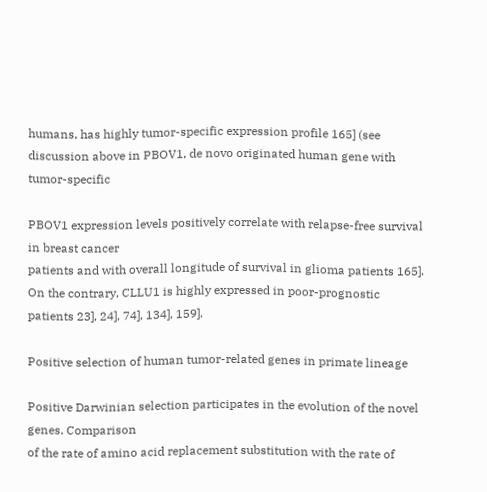humans, has highly tumor-specific expression profile 165] (see discussion above in PBOV1, de novo originated human gene with tumor-specific

PBOV1 expression levels positively correlate with relapse-free survival in breast cancer
patients and with overall longitude of survival in glioma patients 165]. On the contrary, CLLU1 is highly expressed in poor-prognostic patients 23], 24], 74], 134], 159].

Positive selection of human tumor-related genes in primate lineage

Positive Darwinian selection participates in the evolution of the novel genes. Comparison
of the rate of amino acid replacement substitution with the rate of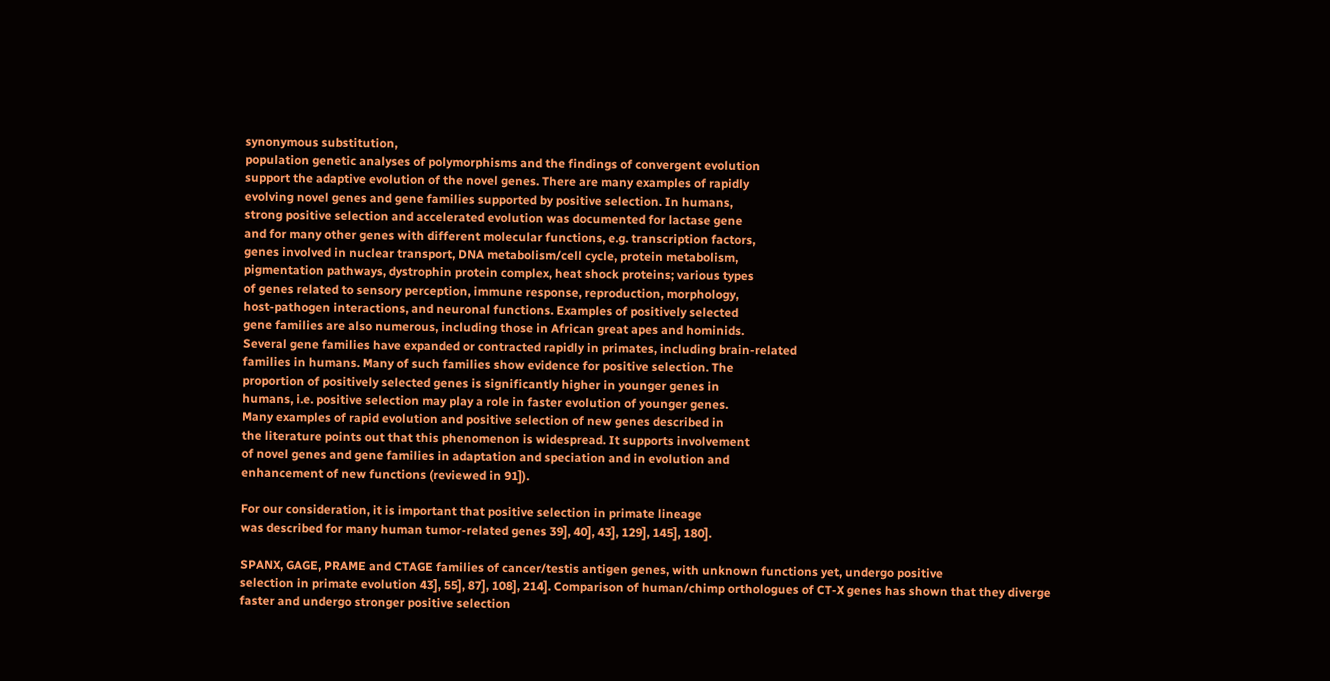synonymous substitution,
population genetic analyses of polymorphisms and the findings of convergent evolution
support the adaptive evolution of the novel genes. There are many examples of rapidly
evolving novel genes and gene families supported by positive selection. In humans,
strong positive selection and accelerated evolution was documented for lactase gene
and for many other genes with different molecular functions, e.g. transcription factors,
genes involved in nuclear transport, DNA metabolism/cell cycle, protein metabolism,
pigmentation pathways, dystrophin protein complex, heat shock proteins; various types
of genes related to sensory perception, immune response, reproduction, morphology,
host-pathogen interactions, and neuronal functions. Examples of positively selected
gene families are also numerous, including those in African great apes and hominids.
Several gene families have expanded or contracted rapidly in primates, including brain-related
families in humans. Many of such families show evidence for positive selection. The
proportion of positively selected genes is significantly higher in younger genes in
humans, i.e. positive selection may play a role in faster evolution of younger genes.
Many examples of rapid evolution and positive selection of new genes described in
the literature points out that this phenomenon is widespread. It supports involvement
of novel genes and gene families in adaptation and speciation and in evolution and
enhancement of new functions (reviewed in 91]).

For our consideration, it is important that positive selection in primate lineage
was described for many human tumor-related genes 39], 40], 43], 129], 145], 180].

SPANX, GAGE, PRAME and CTAGE families of cancer/testis antigen genes, with unknown functions yet, undergo positive
selection in primate evolution 43], 55], 87], 108], 214]. Comparison of human/chimp orthologues of CT-X genes has shown that they diverge
faster and undergo stronger positive selection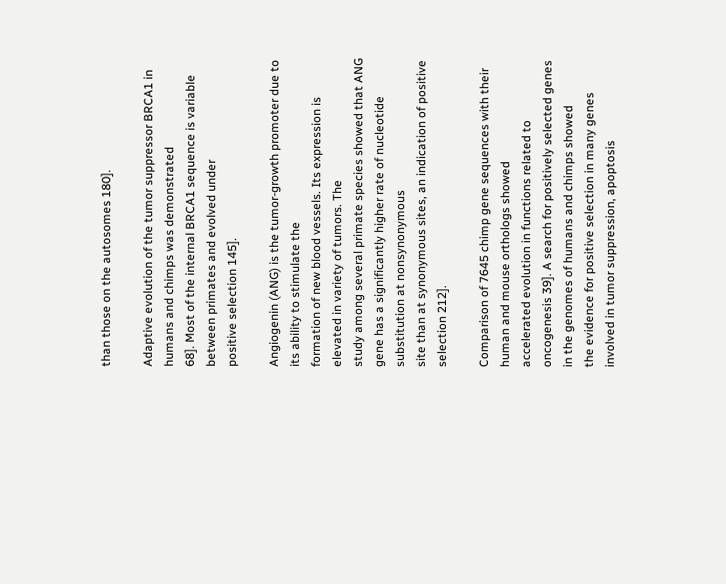than those on the autosomes 180].

Adaptive evolution of the tumor suppressor BRCA1 in humans and chimps was demonstrated
68]. Most of the internal BRCA1 sequence is variable between primates and evolved under
positive selection 145].

Angiogenin (ANG) is the tumor-growth promoter due to its ability to stimulate the
formation of new blood vessels. Its expression is elevated in variety of tumors. The
study among several primate species showed that ANG gene has a significantly higher rate of nucleotide substitution at nonsynonymous
site than at synonymous sites, an indication of positive selection 212].

Comparison of 7645 chimp gene sequences with their human and mouse orthologs showed
accelerated evolution in functions related to oncogenesis 39]. A search for positively selected genes in the genomes of humans and chimps showed
the evidence for positive selection in many genes involved in tumor suppression, apoptosis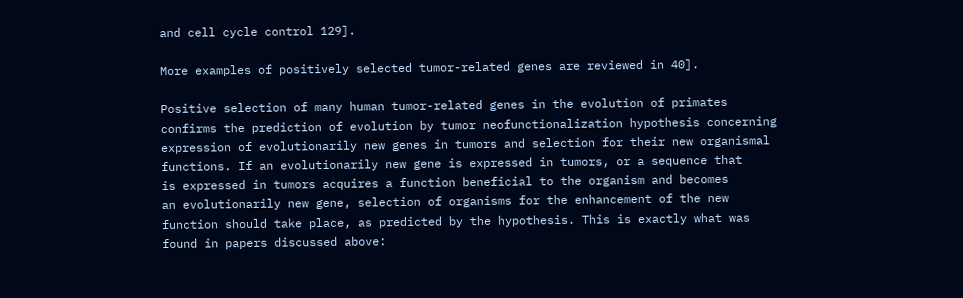and cell cycle control 129].

More examples of positively selected tumor-related genes are reviewed in 40].

Positive selection of many human tumor-related genes in the evolution of primates
confirms the prediction of evolution by tumor neofunctionalization hypothesis concerning
expression of evolutionarily new genes in tumors and selection for their new organismal
functions. If an evolutionarily new gene is expressed in tumors, or a sequence that
is expressed in tumors acquires a function beneficial to the organism and becomes
an evolutionarily new gene, selection of organisms for the enhancement of the new
function should take place, as predicted by the hypothesis. This is exactly what was
found in papers discussed above: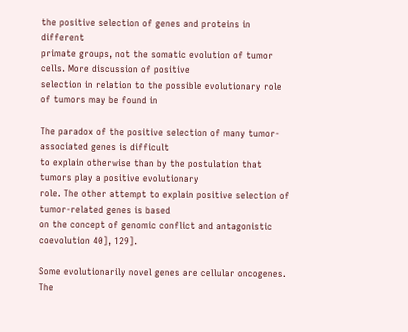the positive selection of genes and proteins in different
primate groups, not the somatic evolution of tumor cells. More discussion of positive
selection in relation to the possible evolutionary role of tumors may be found in

The paradox of the positive selection of many tumor-associated genes is difficult
to explain otherwise than by the postulation that tumors play a positive evolutionary
role. The other attempt to explain positive selection of tumor-related genes is based
on the concept of genomic conflict and antagonistic coevolution 40], 129].

Some evolutionarily novel genes are cellular oncogenes. The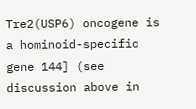Tre2(USP6) oncogene is a hominoid-specific gene 144] (see discussion above in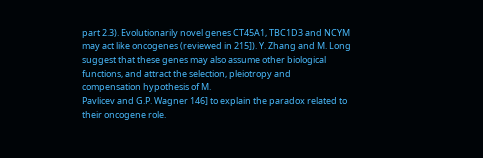part 2.3). Evolutionarily novel genes CT45A1, TBC1D3 and NCYM may act like oncogenes (reviewed in 215]). Y. Zhang and M. Long suggest that these genes may also assume other biological
functions, and attract the selection, pleiotropy and compensation hypothesis of M.
Pavlicev and G.P. Wagner 146] to explain the paradox related to their oncogene role.